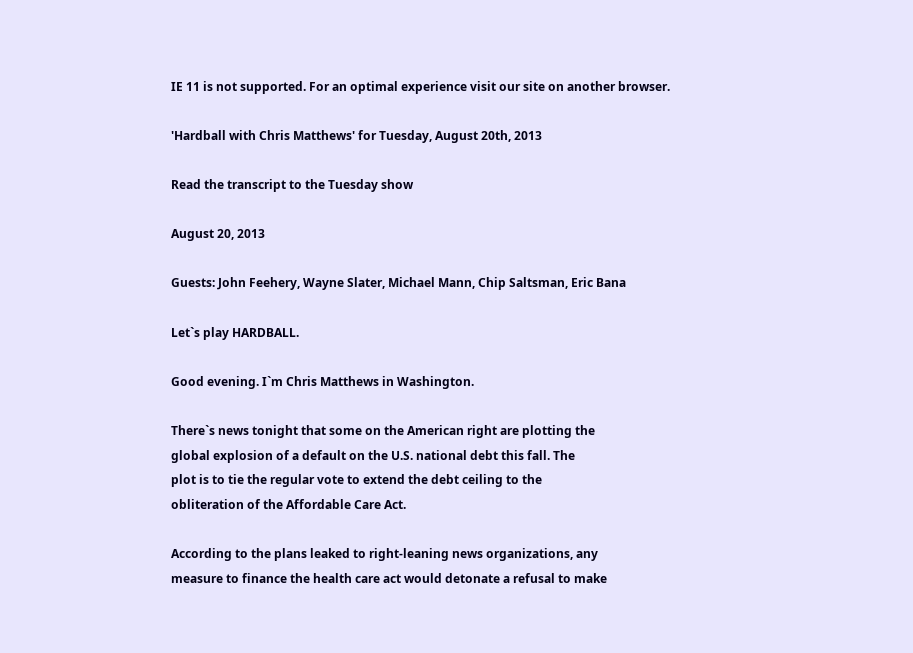IE 11 is not supported. For an optimal experience visit our site on another browser.

'Hardball with Chris Matthews' for Tuesday, August 20th, 2013

Read the transcript to the Tuesday show

August 20, 2013

Guests: John Feehery, Wayne Slater, Michael Mann, Chip Saltsman, Eric Bana

Let`s play HARDBALL.

Good evening. I`m Chris Matthews in Washington.

There`s news tonight that some on the American right are plotting the
global explosion of a default on the U.S. national debt this fall. The
plot is to tie the regular vote to extend the debt ceiling to the
obliteration of the Affordable Care Act.

According to the plans leaked to right-leaning news organizations, any
measure to finance the health care act would detonate a refusal to make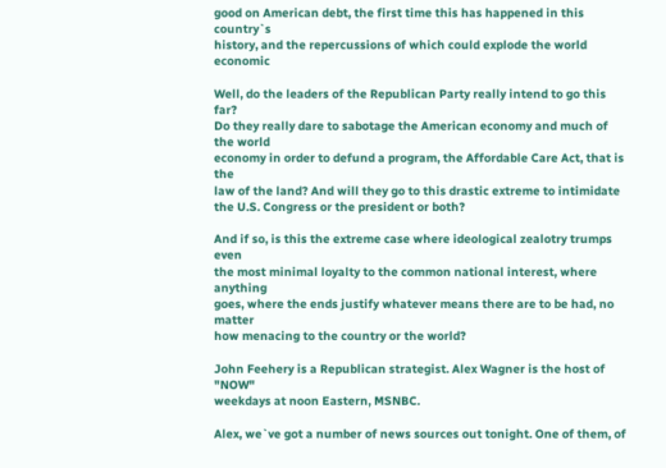good on American debt, the first time this has happened in this country`s
history, and the repercussions of which could explode the world economic

Well, do the leaders of the Republican Party really intend to go this far?
Do they really dare to sabotage the American economy and much of the world
economy in order to defund a program, the Affordable Care Act, that is the
law of the land? And will they go to this drastic extreme to intimidate
the U.S. Congress or the president or both?

And if so, is this the extreme case where ideological zealotry trumps even
the most minimal loyalty to the common national interest, where anything
goes, where the ends justify whatever means there are to be had, no matter
how menacing to the country or the world?

John Feehery is a Republican strategist. Alex Wagner is the host of "NOW"
weekdays at noon Eastern, MSNBC.

Alex, we`ve got a number of news sources out tonight. One of them, of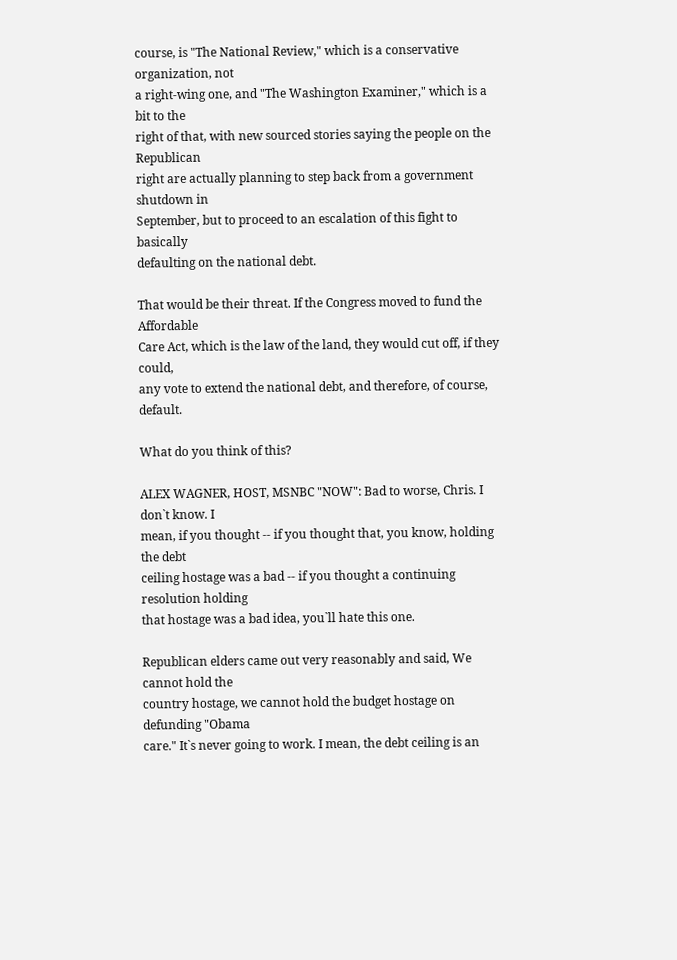course, is "The National Review," which is a conservative organization, not
a right-wing one, and "The Washington Examiner," which is a bit to the
right of that, with new sourced stories saying the people on the Republican
right are actually planning to step back from a government shutdown in
September, but to proceed to an escalation of this fight to basically
defaulting on the national debt.

That would be their threat. If the Congress moved to fund the Affordable
Care Act, which is the law of the land, they would cut off, if they could,
any vote to extend the national debt, and therefore, of course, default.

What do you think of this?

ALEX WAGNER, HOST, MSNBC "NOW": Bad to worse, Chris. I don`t know. I
mean, if you thought -- if you thought that, you know, holding the debt
ceiling hostage was a bad -- if you thought a continuing resolution holding
that hostage was a bad idea, you`ll hate this one.

Republican elders came out very reasonably and said, We cannot hold the
country hostage, we cannot hold the budget hostage on defunding "Obama
care." It`s never going to work. I mean, the debt ceiling is an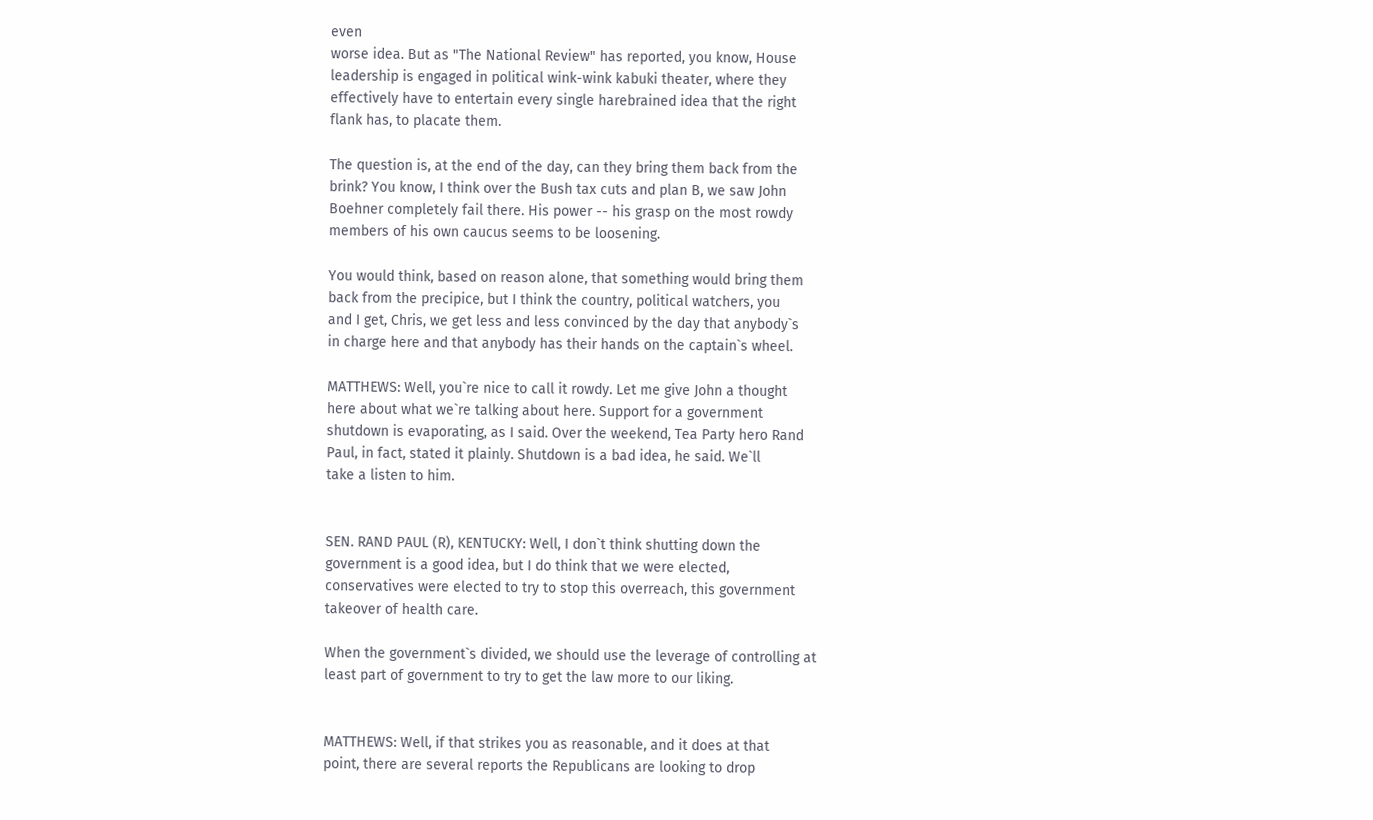even
worse idea. But as "The National Review" has reported, you know, House
leadership is engaged in political wink-wink kabuki theater, where they
effectively have to entertain every single harebrained idea that the right
flank has, to placate them.

The question is, at the end of the day, can they bring them back from the
brink? You know, I think over the Bush tax cuts and plan B, we saw John
Boehner completely fail there. His power -- his grasp on the most rowdy
members of his own caucus seems to be loosening.

You would think, based on reason alone, that something would bring them
back from the precipice, but I think the country, political watchers, you
and I get, Chris, we get less and less convinced by the day that anybody`s
in charge here and that anybody has their hands on the captain`s wheel.

MATTHEWS: Well, you`re nice to call it rowdy. Let me give John a thought
here about what we`re talking about here. Support for a government
shutdown is evaporating, as I said. Over the weekend, Tea Party hero Rand
Paul, in fact, stated it plainly. Shutdown is a bad idea, he said. We`ll
take a listen to him.


SEN. RAND PAUL (R), KENTUCKY: Well, I don`t think shutting down the
government is a good idea, but I do think that we were elected,
conservatives were elected to try to stop this overreach, this government
takeover of health care.

When the government`s divided, we should use the leverage of controlling at
least part of government to try to get the law more to our liking.


MATTHEWS: Well, if that strikes you as reasonable, and it does at that
point, there are several reports the Republicans are looking to drop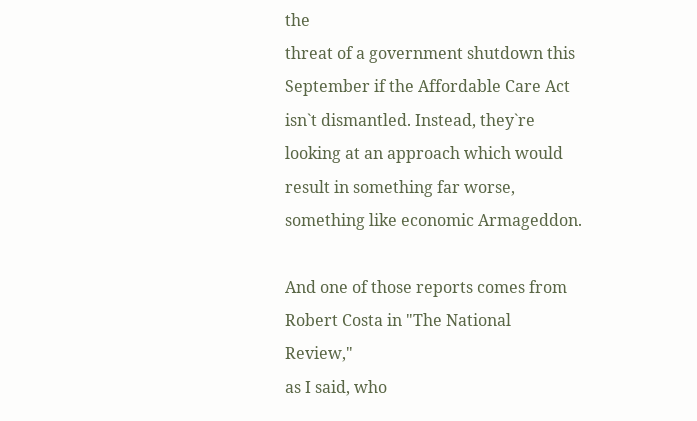the
threat of a government shutdown this September if the Affordable Care Act
isn`t dismantled. Instead, they`re looking at an approach which would
result in something far worse, something like economic Armageddon.

And one of those reports comes from Robert Costa in "The National Review,"
as I said, who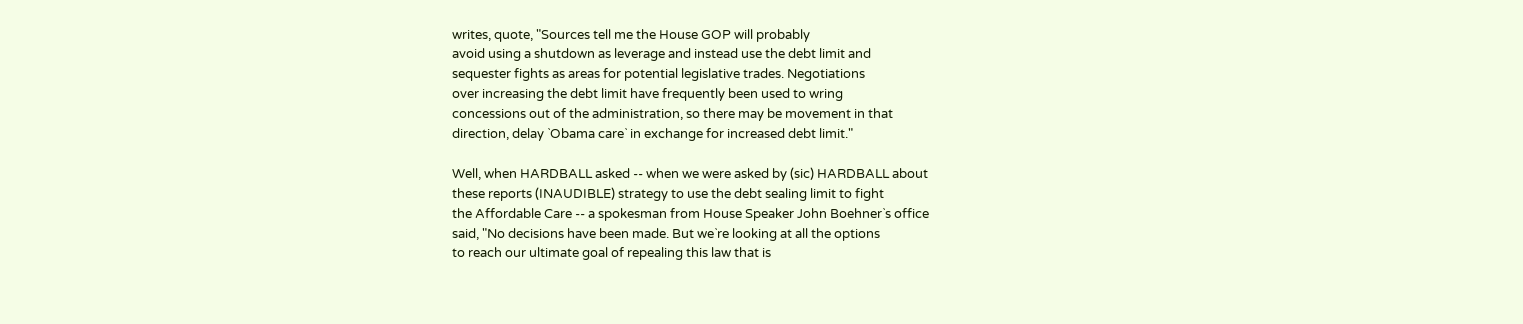writes, quote, "Sources tell me the House GOP will probably
avoid using a shutdown as leverage and instead use the debt limit and
sequester fights as areas for potential legislative trades. Negotiations
over increasing the debt limit have frequently been used to wring
concessions out of the administration, so there may be movement in that
direction, delay `Obama care` in exchange for increased debt limit."

Well, when HARDBALL asked -- when we were asked by (sic) HARDBALL about
these reports (INAUDIBLE) strategy to use the debt sealing limit to fight
the Affordable Care -- a spokesman from House Speaker John Boehner`s office
said, "No decisions have been made. But we`re looking at all the options
to reach our ultimate goal of repealing this law that is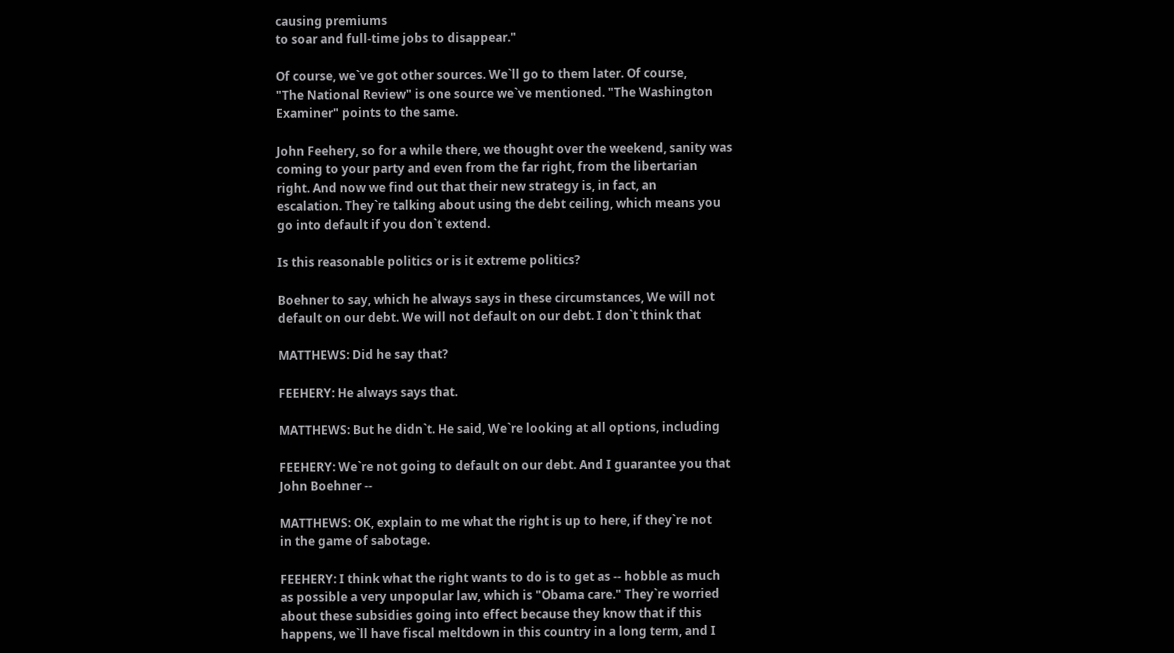causing premiums
to soar and full-time jobs to disappear."

Of course, we`ve got other sources. We`ll go to them later. Of course,
"The National Review" is one source we`ve mentioned. "The Washington
Examiner" points to the same.

John Feehery, so for a while there, we thought over the weekend, sanity was
coming to your party and even from the far right, from the libertarian
right. And now we find out that their new strategy is, in fact, an
escalation. They`re talking about using the debt ceiling, which means you
go into default if you don`t extend.

Is this reasonable politics or is it extreme politics?

Boehner to say, which he always says in these circumstances, We will not
default on our debt. We will not default on our debt. I don`t think that

MATTHEWS: Did he say that?

FEEHERY: He always says that.

MATTHEWS: But he didn`t. He said, We`re looking at all options, including

FEEHERY: We`re not going to default on our debt. And I guarantee you that
John Boehner --

MATTHEWS: OK, explain to me what the right is up to here, if they`re not
in the game of sabotage.

FEEHERY: I think what the right wants to do is to get as -- hobble as much
as possible a very unpopular law, which is "Obama care." They`re worried
about these subsidies going into effect because they know that if this
happens, we`ll have fiscal meltdown in this country in a long term, and I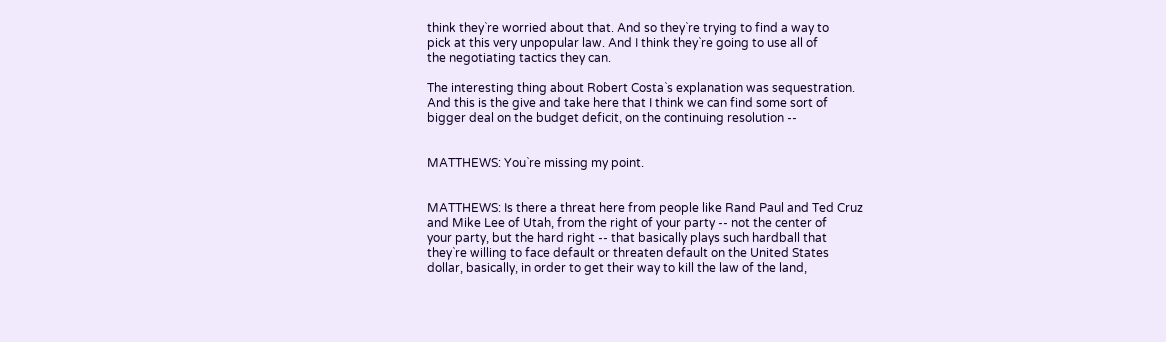think they`re worried about that. And so they`re trying to find a way to
pick at this very unpopular law. And I think they`re going to use all of
the negotiating tactics they can.

The interesting thing about Robert Costa`s explanation was sequestration.
And this is the give and take here that I think we can find some sort of
bigger deal on the budget deficit, on the continuing resolution --


MATTHEWS: You`re missing my point.


MATTHEWS: Is there a threat here from people like Rand Paul and Ted Cruz
and Mike Lee of Utah, from the right of your party -- not the center of
your party, but the hard right -- that basically plays such hardball that
they`re willing to face default or threaten default on the United States
dollar, basically, in order to get their way to kill the law of the land,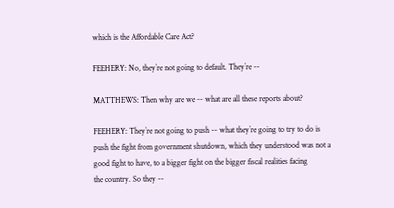which is the Affordable Care Act?

FEEHERY: No, they`re not going to default. They`re --

MATTHEWS: Then why are we -- what are all these reports about?

FEEHERY: They`re not going to push -- what they`re going to try to do is
push the fight from government shutdown, which they understood was not a
good fight to have, to a bigger fight on the bigger fiscal realities facing
the country. So they --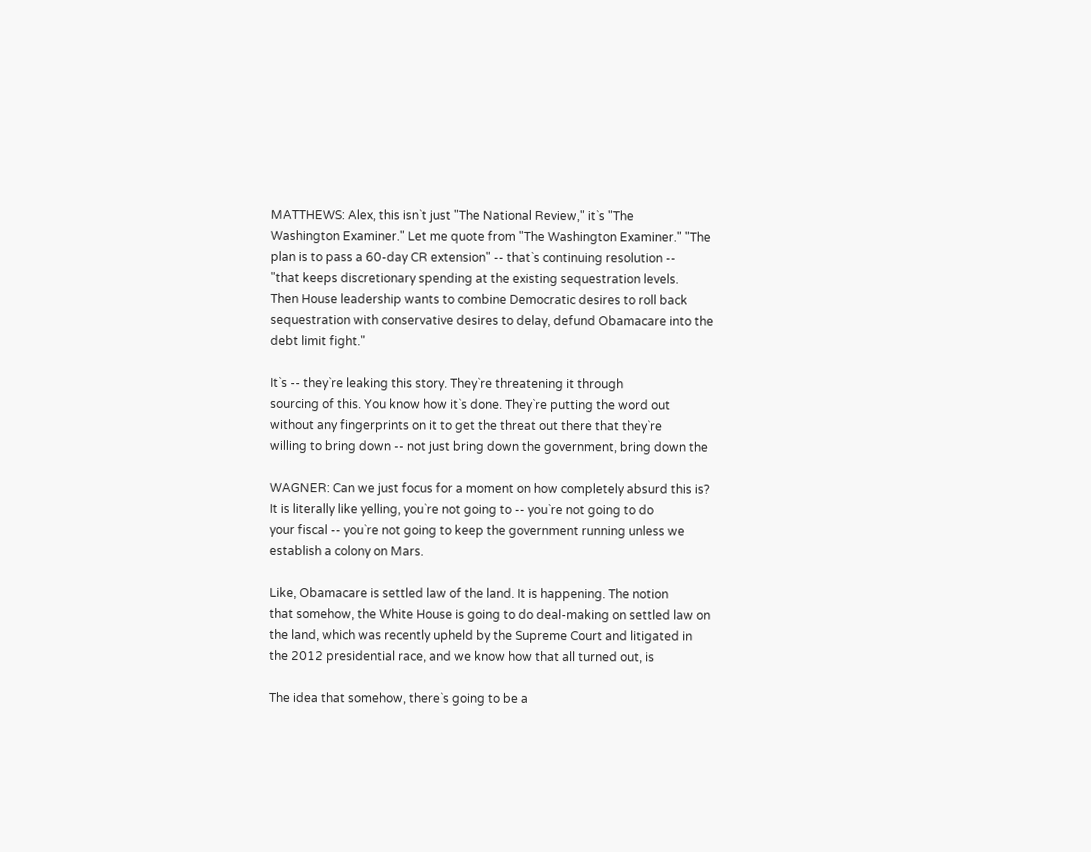MATTHEWS: Alex, this isn`t just "The National Review," it`s "The
Washington Examiner." Let me quote from "The Washington Examiner." "The
plan is to pass a 60-day CR extension" -- that`s continuing resolution --
"that keeps discretionary spending at the existing sequestration levels.
Then House leadership wants to combine Democratic desires to roll back
sequestration with conservative desires to delay, defund Obamacare into the
debt limit fight."

It`s -- they`re leaking this story. They`re threatening it through
sourcing of this. You know how it`s done. They`re putting the word out
without any fingerprints on it to get the threat out there that they`re
willing to bring down -- not just bring down the government, bring down the

WAGNER: Can we just focus for a moment on how completely absurd this is?
It is literally like yelling, you`re not going to -- you`re not going to do
your fiscal -- you`re not going to keep the government running unless we
establish a colony on Mars.

Like, Obamacare is settled law of the land. It is happening. The notion
that somehow, the White House is going to do deal-making on settled law on
the land, which was recently upheld by the Supreme Court and litigated in
the 2012 presidential race, and we know how that all turned out, is

The idea that somehow, there`s going to be a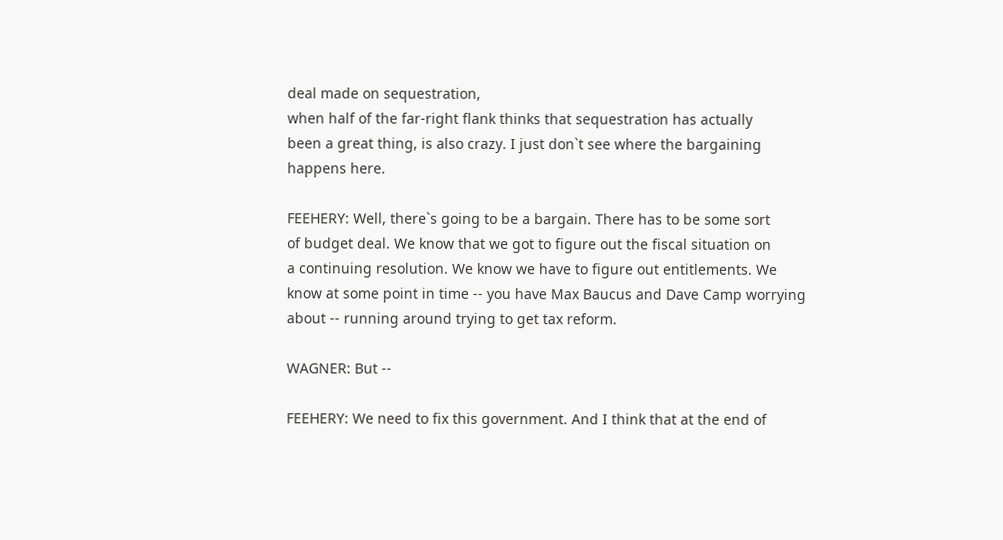deal made on sequestration,
when half of the far-right flank thinks that sequestration has actually
been a great thing, is also crazy. I just don`t see where the bargaining
happens here.

FEEHERY: Well, there`s going to be a bargain. There has to be some sort
of budget deal. We know that we got to figure out the fiscal situation on
a continuing resolution. We know we have to figure out entitlements. We
know at some point in time -- you have Max Baucus and Dave Camp worrying
about -- running around trying to get tax reform.

WAGNER: But --

FEEHERY: We need to fix this government. And I think that at the end of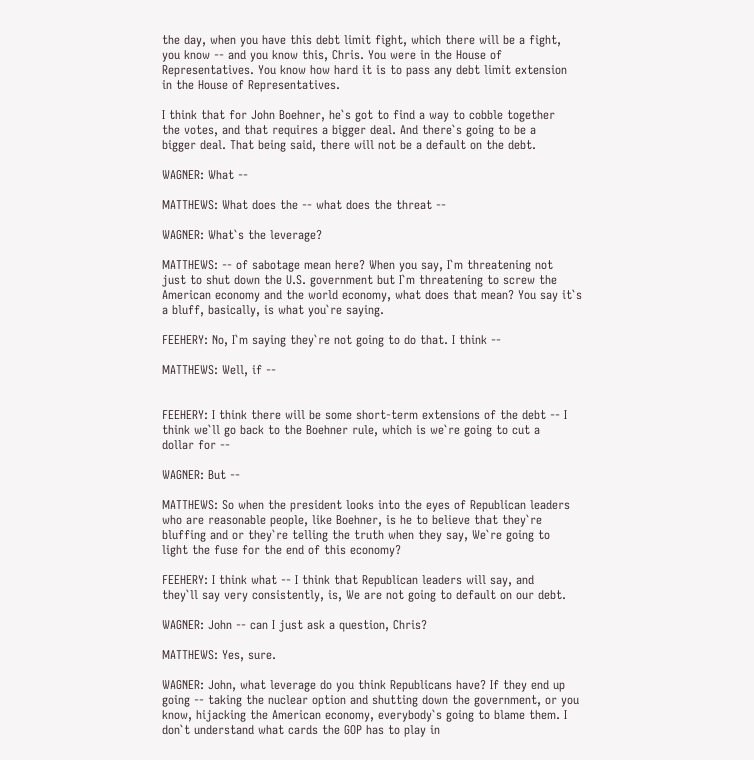the day, when you have this debt limit fight, which there will be a fight,
you know -- and you know this, Chris. You were in the House of
Representatives. You know how hard it is to pass any debt limit extension
in the House of Representatives.

I think that for John Boehner, he`s got to find a way to cobble together
the votes, and that requires a bigger deal. And there`s going to be a
bigger deal. That being said, there will not be a default on the debt.

WAGNER: What --

MATTHEWS: What does the -- what does the threat --

WAGNER: What`s the leverage?

MATTHEWS: -- of sabotage mean here? When you say, I`m threatening not
just to shut down the U.S. government but I`m threatening to screw the
American economy and the world economy, what does that mean? You say it`s
a bluff, basically, is what you`re saying.

FEEHERY: No, I`m saying they`re not going to do that. I think --

MATTHEWS: Well, if --


FEEHERY: I think there will be some short-term extensions of the debt -- I
think we`ll go back to the Boehner rule, which is we`re going to cut a
dollar for --

WAGNER: But --

MATTHEWS: So when the president looks into the eyes of Republican leaders
who are reasonable people, like Boehner, is he to believe that they`re
bluffing and or they`re telling the truth when they say, We`re going to
light the fuse for the end of this economy?

FEEHERY: I think what -- I think that Republican leaders will say, and
they`ll say very consistently, is, We are not going to default on our debt.

WAGNER: John -- can I just ask a question, Chris?

MATTHEWS: Yes, sure.

WAGNER: John, what leverage do you think Republicans have? If they end up
going -- taking the nuclear option and shutting down the government, or you
know, hijacking the American economy, everybody`s going to blame them. I
don`t understand what cards the GOP has to play in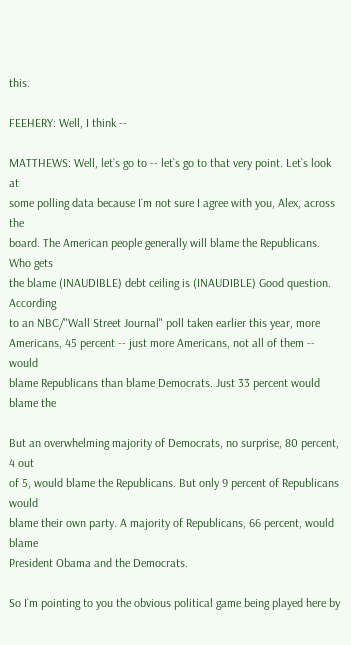this.

FEEHERY: Well, I think --

MATTHEWS: Well, let`s go to -- let`s go to that very point. Let`s look at
some polling data because I`m not sure I agree with you, Alex, across the
board. The American people generally will blame the Republicans. Who gets
the blame (INAUDIBLE) debt ceiling is (INAUDIBLE) Good question. According
to an NBC/"Wall Street Journal" poll taken earlier this year, more
Americans, 45 percent -- just more Americans, not all of them -- would
blame Republicans than blame Democrats. Just 33 percent would blame the

But an overwhelming majority of Democrats, no surprise, 80 percent, 4 out
of 5, would blame the Republicans. But only 9 percent of Republicans would
blame their own party. A majority of Republicans, 66 percent, would blame
President Obama and the Democrats.

So I`m pointing to you the obvious political game being played here by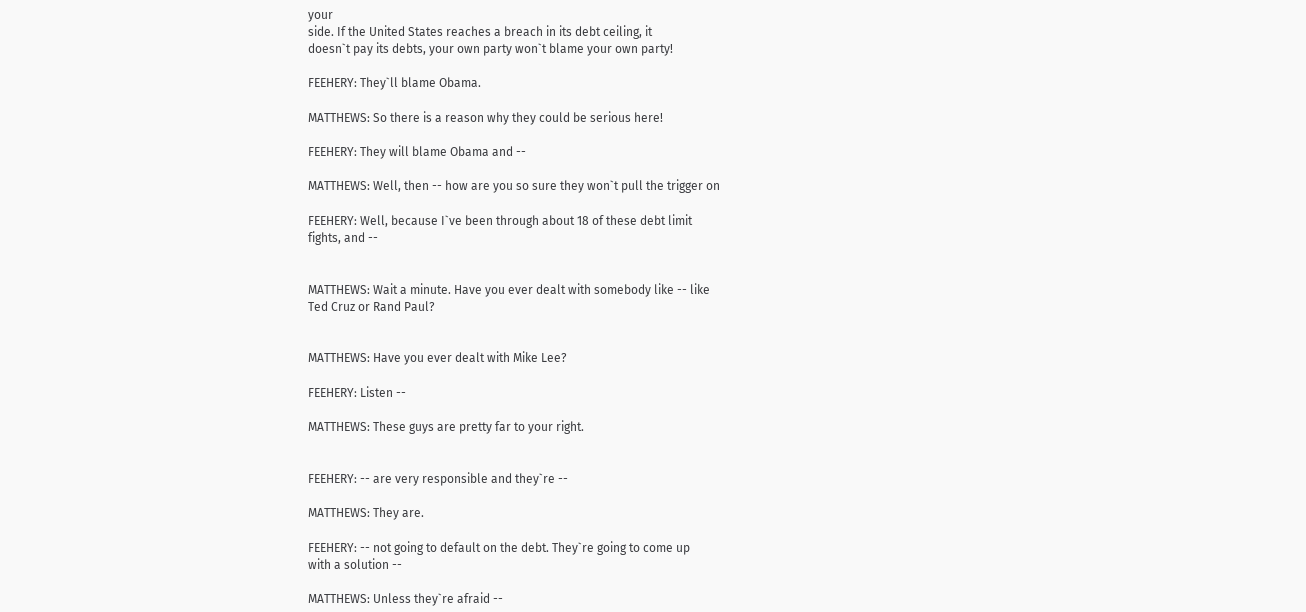your
side. If the United States reaches a breach in its debt ceiling, it
doesn`t pay its debts, your own party won`t blame your own party!

FEEHERY: They`ll blame Obama.

MATTHEWS: So there is a reason why they could be serious here!

FEEHERY: They will blame Obama and --

MATTHEWS: Well, then -- how are you so sure they won`t pull the trigger on

FEEHERY: Well, because I`ve been through about 18 of these debt limit
fights, and --


MATTHEWS: Wait a minute. Have you ever dealt with somebody like -- like
Ted Cruz or Rand Paul?


MATTHEWS: Have you ever dealt with Mike Lee?

FEEHERY: Listen --

MATTHEWS: These guys are pretty far to your right.


FEEHERY: -- are very responsible and they`re --

MATTHEWS: They are.

FEEHERY: -- not going to default on the debt. They`re going to come up
with a solution --

MATTHEWS: Unless they`re afraid --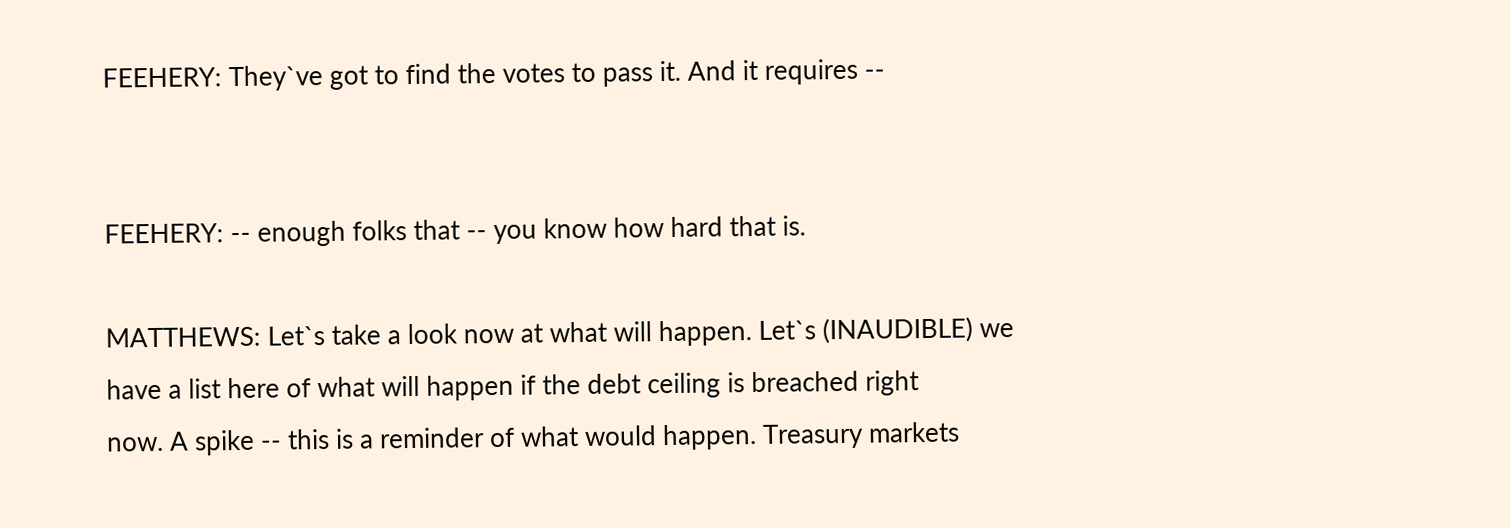FEEHERY: They`ve got to find the votes to pass it. And it requires --


FEEHERY: -- enough folks that -- you know how hard that is.

MATTHEWS: Let`s take a look now at what will happen. Let`s (INAUDIBLE) we
have a list here of what will happen if the debt ceiling is breached right
now. A spike -- this is a reminder of what would happen. Treasury markets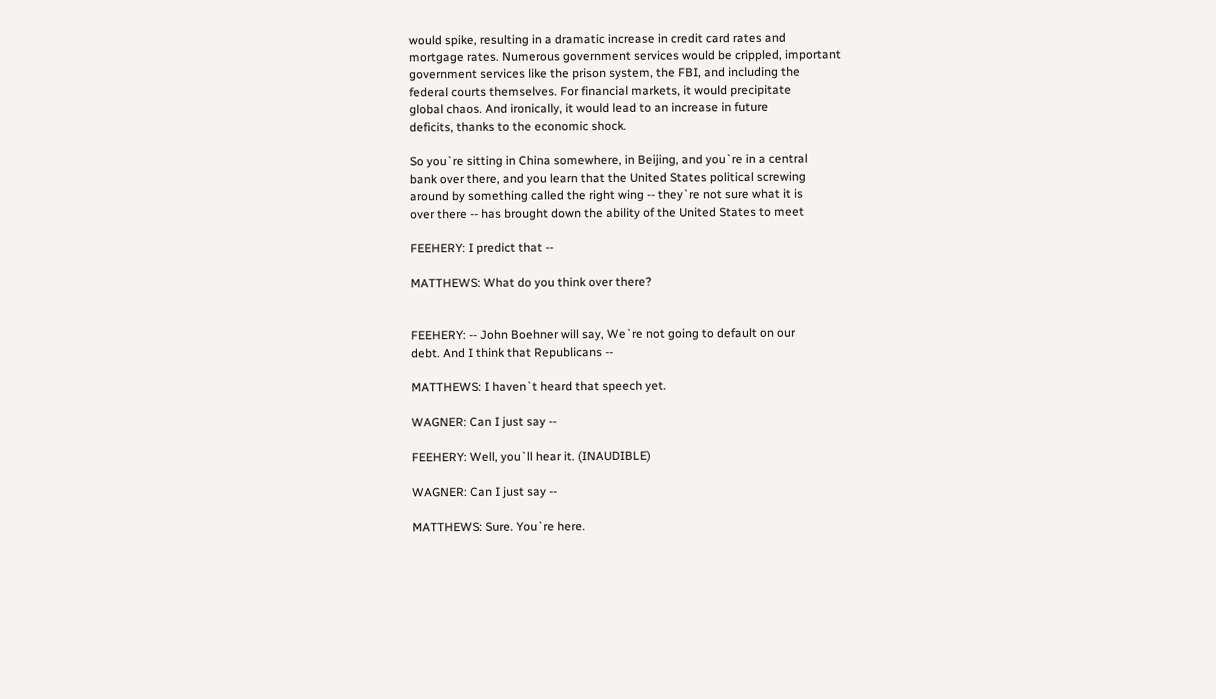would spike, resulting in a dramatic increase in credit card rates and
mortgage rates. Numerous government services would be crippled, important
government services like the prison system, the FBI, and including the
federal courts themselves. For financial markets, it would precipitate
global chaos. And ironically, it would lead to an increase in future
deficits, thanks to the economic shock.

So you`re sitting in China somewhere, in Beijing, and you`re in a central
bank over there, and you learn that the United States political screwing
around by something called the right wing -- they`re not sure what it is
over there -- has brought down the ability of the United States to meet

FEEHERY: I predict that --

MATTHEWS: What do you think over there?


FEEHERY: -- John Boehner will say, We`re not going to default on our
debt. And I think that Republicans --

MATTHEWS: I haven`t heard that speech yet.

WAGNER: Can I just say --

FEEHERY: Well, you`ll hear it. (INAUDIBLE)

WAGNER: Can I just say --

MATTHEWS: Sure. You`re here.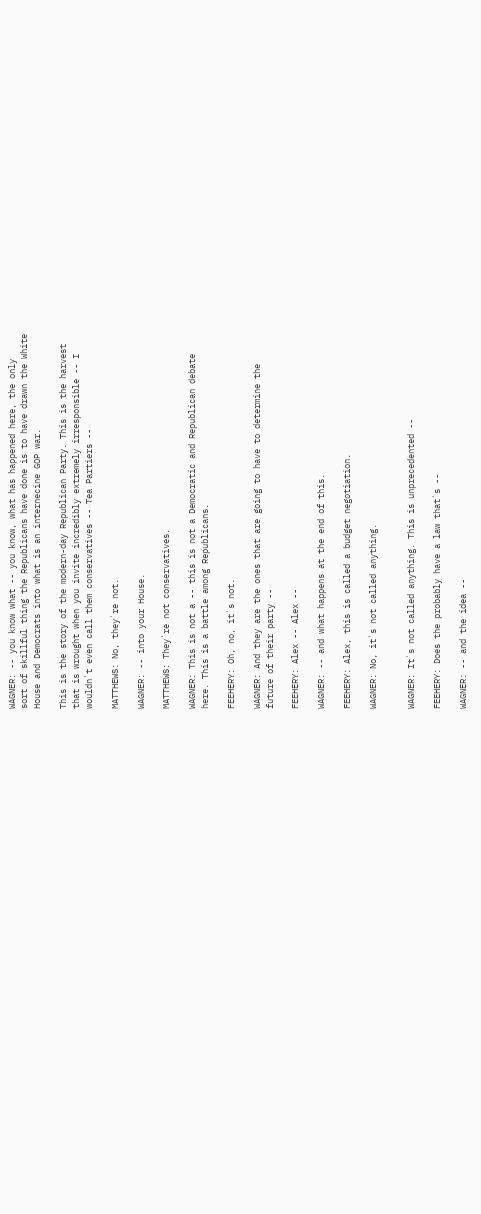WAGNER: -- you know what -- you know, what has happened here, the only
sort of skillful thing the Republicans have done is to have drawn the White
House and Democrats into what is an internecine GOP war.

This is the story of the modern-day Republican Party. This is the harvest
that is wrought when you invite incredibly extremely irresponsible -- I
wouldn`t even call them conservatives -- Tea Partiers --

MATTHEWS: No, they`re not.

WAGNER: -- into your House.

MATTHEWS: They`re not conservatives.

WAGNER: This is not a -- this is not a Democratic and Republican debate
here. This is a battle among Republicans.

FEEHERY: Oh, no, it`s not.

WAGNER: And they are the ones that are going to have to determine the
future of their party --

FEEHERY: Alex -- Alex --

WAGNER: -- and what happens at the end of this.

FEEHERY: Alex, this is called a budget negotiation.

WAGNER: No, it`s not called anything.


WAGNER: It`s not called anything. This is unprecedented --

FEEHERY: Does the probably have a law that`s --

WAGNER: -- and the idea --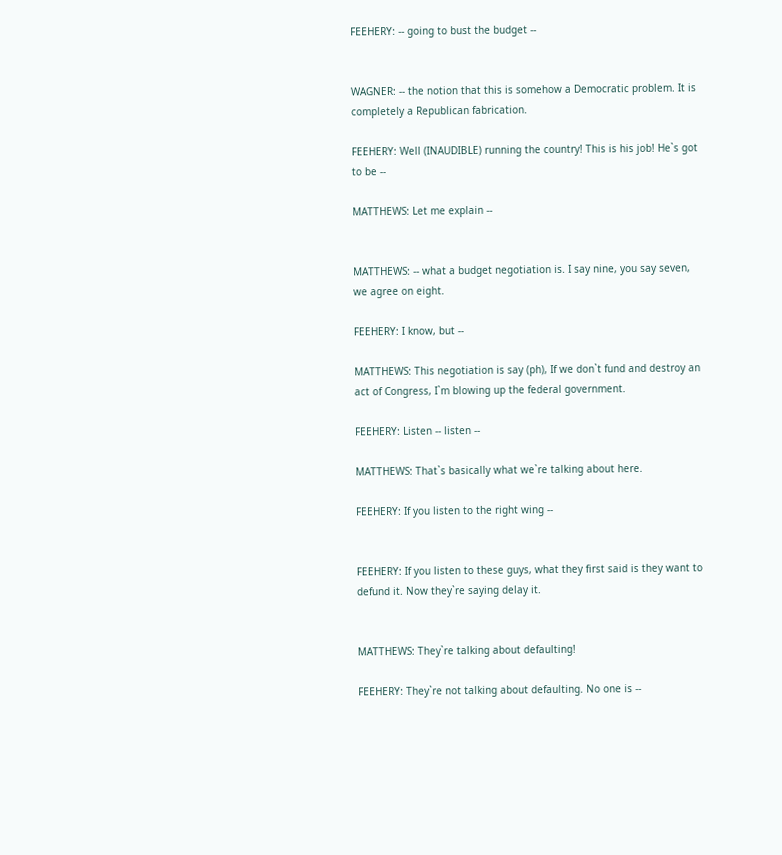FEEHERY: -- going to bust the budget --


WAGNER: -- the notion that this is somehow a Democratic problem. It is
completely a Republican fabrication.

FEEHERY: Well (INAUDIBLE) running the country! This is his job! He`s got
to be --

MATTHEWS: Let me explain --


MATTHEWS: -- what a budget negotiation is. I say nine, you say seven,
we agree on eight.

FEEHERY: I know, but --

MATTHEWS: This negotiation is say (ph), If we don`t fund and destroy an
act of Congress, I`m blowing up the federal government.

FEEHERY: Listen -- listen --

MATTHEWS: That`s basically what we`re talking about here.

FEEHERY: If you listen to the right wing --


FEEHERY: If you listen to these guys, what they first said is they want to
defund it. Now they`re saying delay it.


MATTHEWS: They`re talking about defaulting!

FEEHERY: They`re not talking about defaulting. No one is --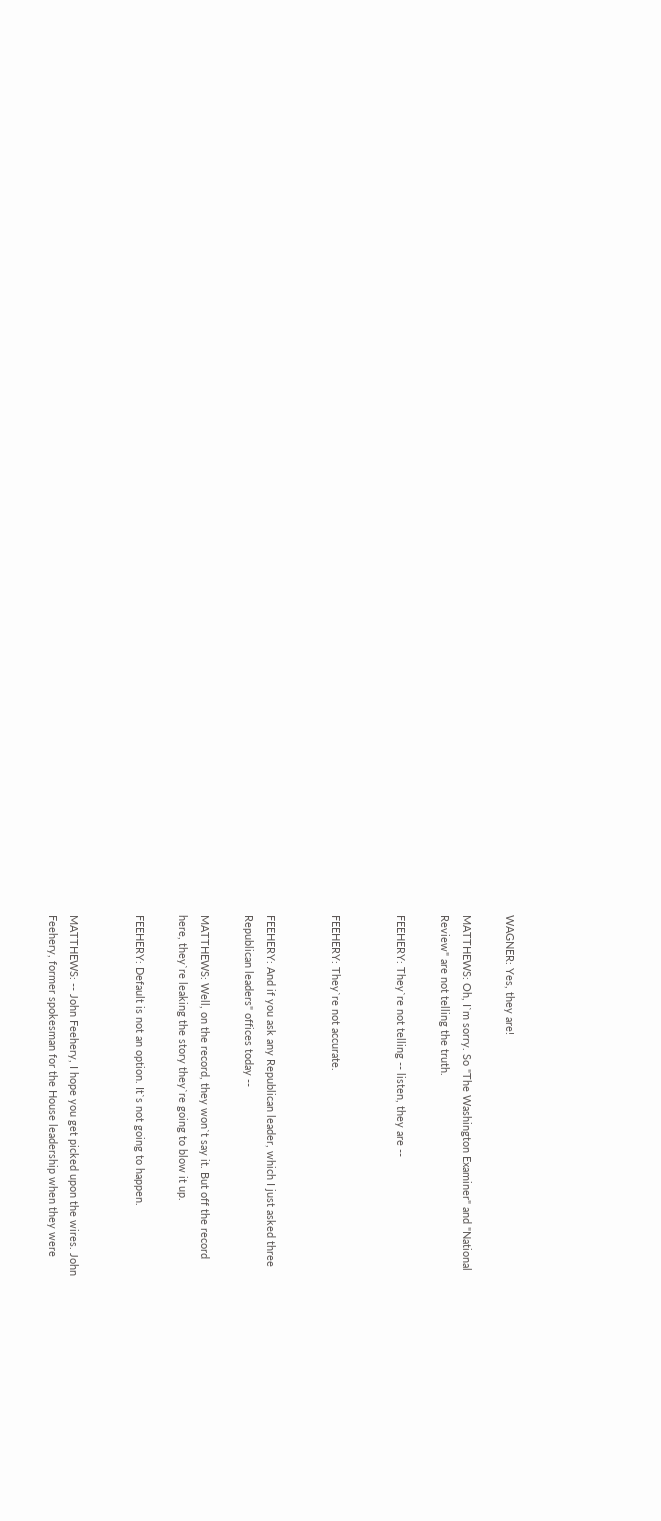WAGNER: Yes, they are!

MATTHEWS: Oh, I`m sorry. So "The Washington Examiner" and "National
Review" are not telling the truth.

FEEHERY: They`re not telling -- listen, they are --


FEEHERY: They`re not accurate.


FEEHERY: And if you ask any Republican leader, which I just asked three
Republican leaders" offices today --

MATTHEWS: Well, on the record, they won`t say it. But off the record
here, they`re leaking the story they`re going to blow it up.

FEEHERY: Default is not an option. It`s not going to happen.


MATTHEWS: -- John Feehery, I hope you get picked upon the wires. John
Feehery, former spokesman for the House leadership when they were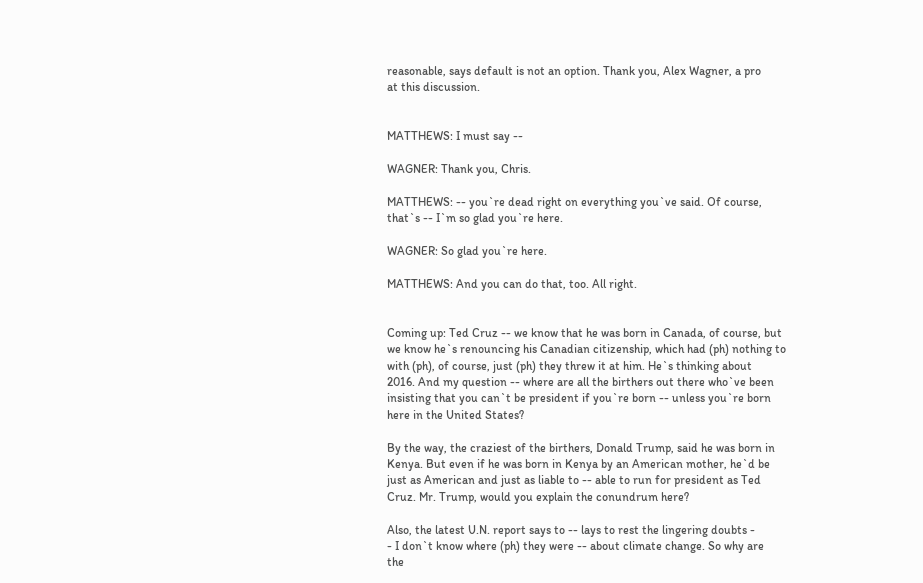reasonable, says default is not an option. Thank you, Alex Wagner, a pro
at this discussion.


MATTHEWS: I must say --

WAGNER: Thank you, Chris.

MATTHEWS: -- you`re dead right on everything you`ve said. Of course,
that`s -- I`m so glad you`re here.

WAGNER: So glad you`re here.

MATTHEWS: And you can do that, too. All right.


Coming up: Ted Cruz -- we know that he was born in Canada, of course, but
we know he`s renouncing his Canadian citizenship, which had (ph) nothing to
with (ph), of course, just (ph) they threw it at him. He`s thinking about
2016. And my question -- where are all the birthers out there who`ve been
insisting that you can`t be president if you`re born -- unless you`re born
here in the United States?

By the way, the craziest of the birthers, Donald Trump, said he was born in
Kenya. But even if he was born in Kenya by an American mother, he`d be
just as American and just as liable to -- able to run for president as Ted
Cruz. Mr. Trump, would you explain the conundrum here?

Also, the latest U.N. report says to -- lays to rest the lingering doubts -
- I don`t know where (ph) they were -- about climate change. So why are
the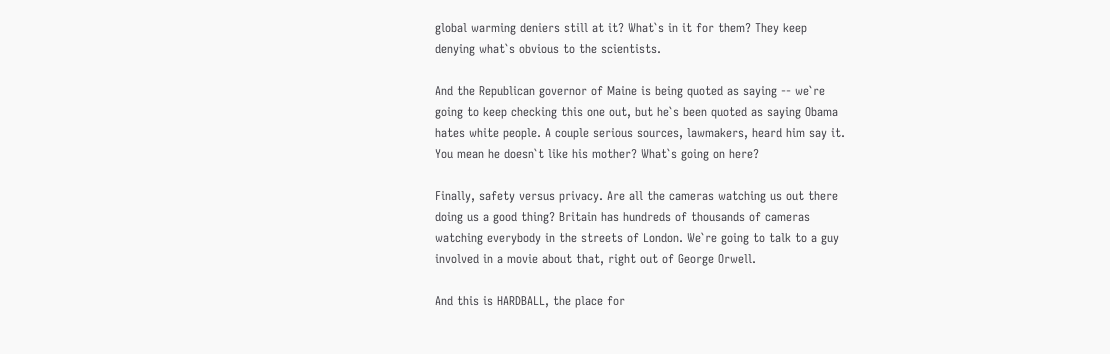global warming deniers still at it? What`s in it for them? They keep
denying what`s obvious to the scientists.

And the Republican governor of Maine is being quoted as saying -- we`re
going to keep checking this one out, but he`s been quoted as saying Obama
hates white people. A couple serious sources, lawmakers, heard him say it.
You mean he doesn`t like his mother? What`s going on here?

Finally, safety versus privacy. Are all the cameras watching us out there
doing us a good thing? Britain has hundreds of thousands of cameras
watching everybody in the streets of London. We`re going to talk to a guy
involved in a movie about that, right out of George Orwell.

And this is HARDBALL, the place for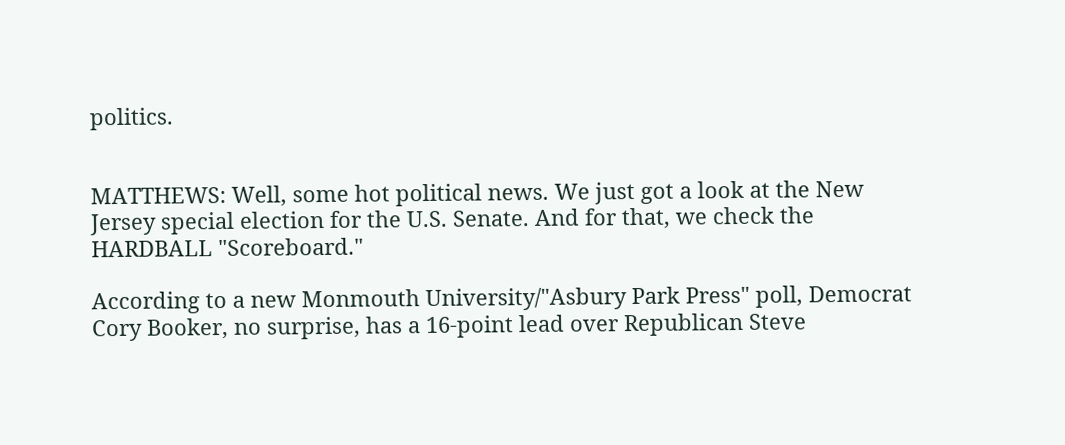politics.


MATTHEWS: Well, some hot political news. We just got a look at the New
Jersey special election for the U.S. Senate. And for that, we check the
HARDBALL "Scoreboard."

According to a new Monmouth University/"Asbury Park Press" poll, Democrat
Cory Booker, no surprise, has a 16-point lead over Republican Steve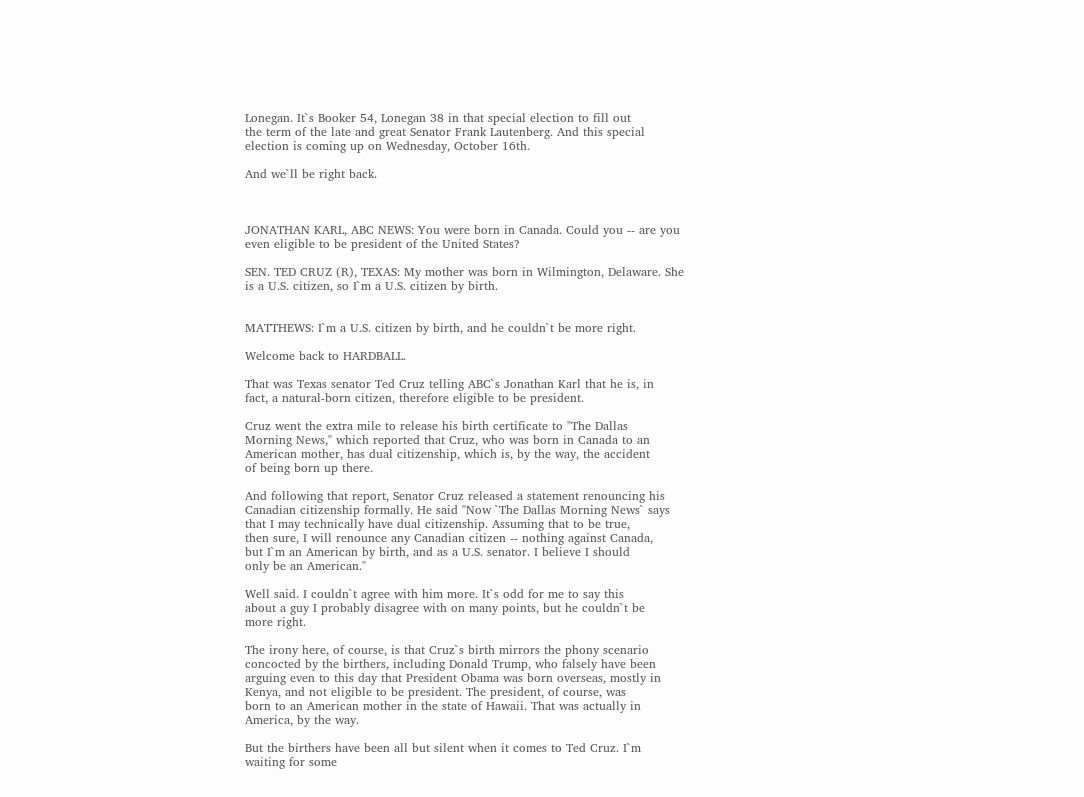Lonegan. It`s Booker 54, Lonegan 38 in that special election to fill out
the term of the late and great Senator Frank Lautenberg. And this special
election is coming up on Wednesday, October 16th.

And we`ll be right back.



JONATHAN KARL, ABC NEWS: You were born in Canada. Could you -- are you
even eligible to be president of the United States?

SEN. TED CRUZ (R), TEXAS: My mother was born in Wilmington, Delaware. She
is a U.S. citizen, so I`m a U.S. citizen by birth.


MATTHEWS: I`m a U.S. citizen by birth, and he couldn`t be more right.

Welcome back to HARDBALL.

That was Texas senator Ted Cruz telling ABC`s Jonathan Karl that he is, in
fact, a natural-born citizen, therefore eligible to be president.

Cruz went the extra mile to release his birth certificate to "The Dallas
Morning News," which reported that Cruz, who was born in Canada to an
American mother, has dual citizenship, which is, by the way, the accident
of being born up there.

And following that report, Senator Cruz released a statement renouncing his
Canadian citizenship formally. He said "Now `The Dallas Morning News` says
that I may technically have dual citizenship. Assuming that to be true,
then sure, I will renounce any Canadian citizen -- nothing against Canada,
but I`m an American by birth, and as a U.S. senator. I believe I should
only be an American."

Well said. I couldn`t agree with him more. It`s odd for me to say this
about a guy I probably disagree with on many points, but he couldn`t be
more right.

The irony here, of course, is that Cruz`s birth mirrors the phony scenario
concocted by the birthers, including Donald Trump, who falsely have been
arguing even to this day that President Obama was born overseas, mostly in
Kenya, and not eligible to be president. The president, of course, was
born to an American mother in the state of Hawaii. That was actually in
America, by the way.

But the birthers have been all but silent when it comes to Ted Cruz. I`m
waiting for some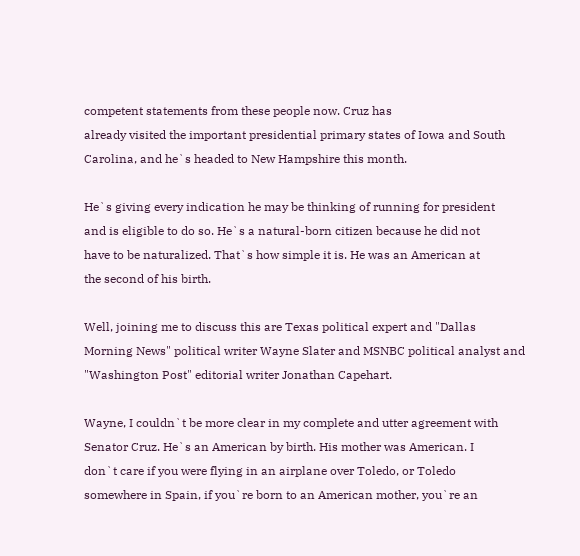competent statements from these people now. Cruz has
already visited the important presidential primary states of Iowa and South
Carolina, and he`s headed to New Hampshire this month.

He`s giving every indication he may be thinking of running for president
and is eligible to do so. He`s a natural-born citizen because he did not
have to be naturalized. That`s how simple it is. He was an American at
the second of his birth.

Well, joining me to discuss this are Texas political expert and "Dallas
Morning News" political writer Wayne Slater and MSNBC political analyst and
"Washington Post" editorial writer Jonathan Capehart.

Wayne, I couldn`t be more clear in my complete and utter agreement with
Senator Cruz. He`s an American by birth. His mother was American. I
don`t care if you were flying in an airplane over Toledo, or Toledo
somewhere in Spain, if you`re born to an American mother, you`re an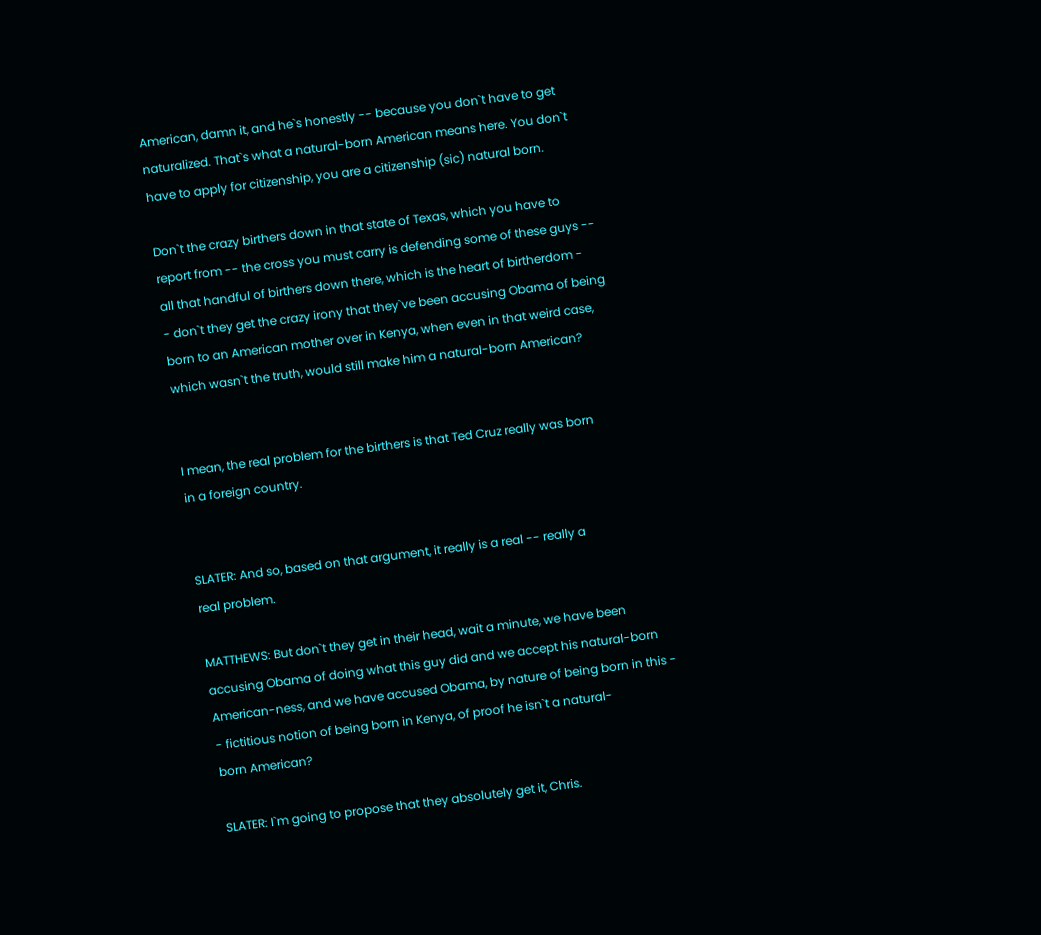American, damn it, and he`s honestly -- because you don`t have to get
naturalized. That`s what a natural-born American means here. You don`t
have to apply for citizenship, you are a citizenship (sic) natural born.

Don`t the crazy birthers down in that state of Texas, which you have to
report from -- the cross you must carry is defending some of these guys --
all that handful of birthers down there, which is the heart of birtherdom -
- don`t they get the crazy irony that they`ve been accusing Obama of being
born to an American mother over in Kenya, when even in that weird case,
which wasn`t the truth, would still make him a natural-born American?


I mean, the real problem for the birthers is that Ted Cruz really was born
in a foreign country.


SLATER: And so, based on that argument, it really is a real -- really a
real problem.

MATTHEWS: But don`t they get in their head, wait a minute, we have been
accusing Obama of doing what this guy did and we accept his natural-born
American-ness, and we have accused Obama, by nature of being born in this -
- fictitious notion of being born in Kenya, of proof he isn`t a natural-
born American?

SLATER: I`m going to propose that they absolutely get it, Chris.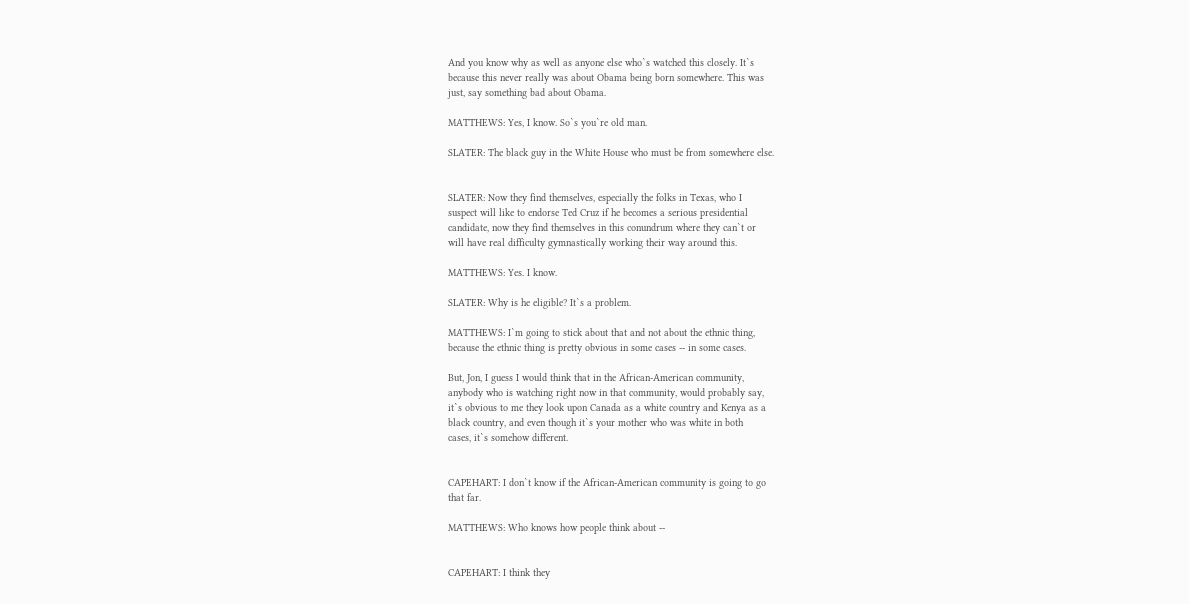And you know why as well as anyone else who`s watched this closely. It`s
because this never really was about Obama being born somewhere. This was
just, say something bad about Obama.

MATTHEWS: Yes, I know. So`s you`re old man.

SLATER: The black guy in the White House who must be from somewhere else.


SLATER: Now they find themselves, especially the folks in Texas, who I
suspect will like to endorse Ted Cruz if he becomes a serious presidential
candidate, now they find themselves in this conundrum where they can`t or
will have real difficulty gymnastically working their way around this.

MATTHEWS: Yes. I know.

SLATER: Why is he eligible? It`s a problem.

MATTHEWS: I`m going to stick about that and not about the ethnic thing,
because the ethnic thing is pretty obvious in some cases -- in some cases.

But, Jon, I guess I would think that in the African-American community,
anybody who is watching right now in that community, would probably say,
it`s obvious to me they look upon Canada as a white country and Kenya as a
black country, and even though it`s your mother who was white in both
cases, it`s somehow different.


CAPEHART: I don`t know if the African-American community is going to go
that far.

MATTHEWS: Who knows how people think about --


CAPEHART: I think they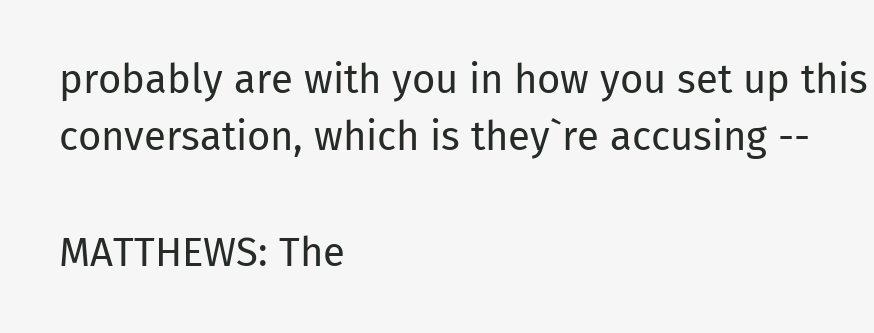probably are with you in how you set up this
conversation, which is they`re accusing --

MATTHEWS: The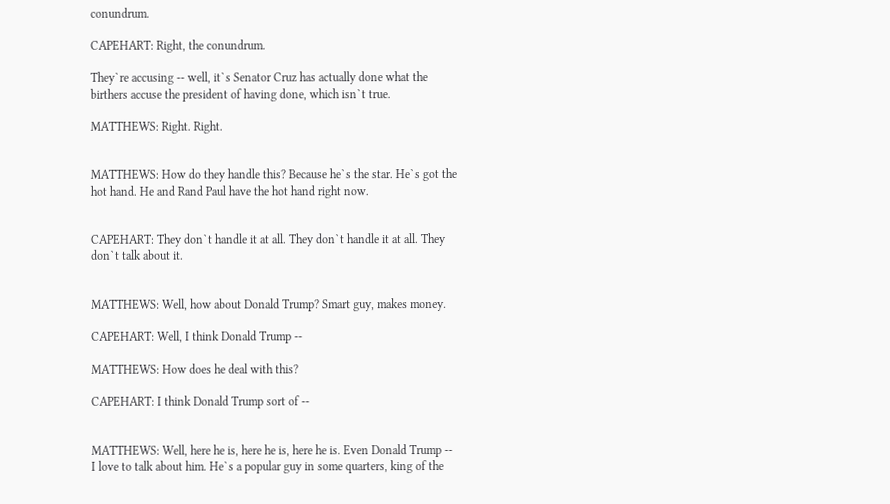conundrum.

CAPEHART: Right, the conundrum.

They`re accusing -- well, it`s Senator Cruz has actually done what the
birthers accuse the president of having done, which isn`t true.

MATTHEWS: Right. Right.


MATTHEWS: How do they handle this? Because he`s the star. He`s got the
hot hand. He and Rand Paul have the hot hand right now.


CAPEHART: They don`t handle it at all. They don`t handle it at all. They
don`t talk about it.


MATTHEWS: Well, how about Donald Trump? Smart guy, makes money.

CAPEHART: Well, I think Donald Trump --

MATTHEWS: How does he deal with this?

CAPEHART: I think Donald Trump sort of --


MATTHEWS: Well, here he is, here he is, here he is. Even Donald Trump --
I love to talk about him. He`s a popular guy in some quarters, king of the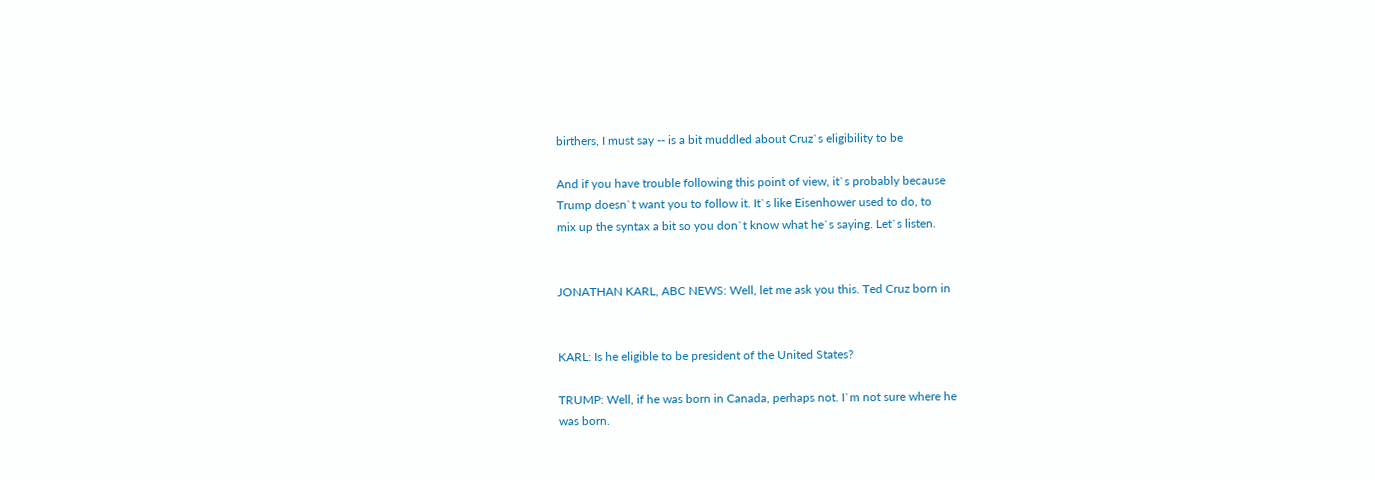birthers, I must say -- is a bit muddled about Cruz`s eligibility to be

And if you have trouble following this point of view, it`s probably because
Trump doesn`t want you to follow it. It`s like Eisenhower used to do, to
mix up the syntax a bit so you don`t know what he`s saying. Let`s listen.


JONATHAN KARL, ABC NEWS: Well, let me ask you this. Ted Cruz born in


KARL: Is he eligible to be president of the United States?

TRUMP: Well, if he was born in Canada, perhaps not. I`m not sure where he
was born.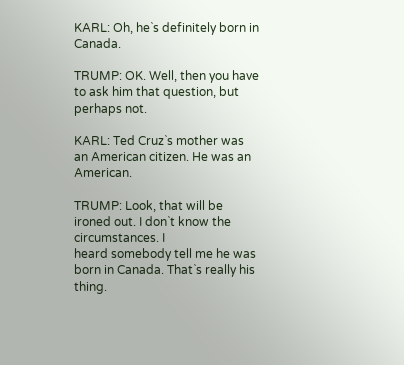KARL: Oh, he`s definitely born in Canada.

TRUMP: OK. Well, then you have to ask him that question, but perhaps not.

KARL: Ted Cruz`s mother was an American citizen. He was an American.

TRUMP: Look, that will be ironed out. I don`t know the circumstances. I
heard somebody tell me he was born in Canada. That`s really his thing.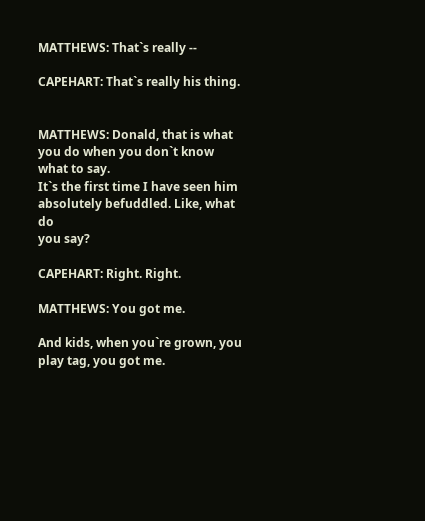MATTHEWS: That`s really --

CAPEHART: That`s really his thing.


MATTHEWS: Donald, that is what you do when you don`t know what to say.
It`s the first time I have seen him absolutely befuddled. Like, what do
you say?

CAPEHART: Right. Right.

MATTHEWS: You got me.

And kids, when you`re grown, you play tag, you got me.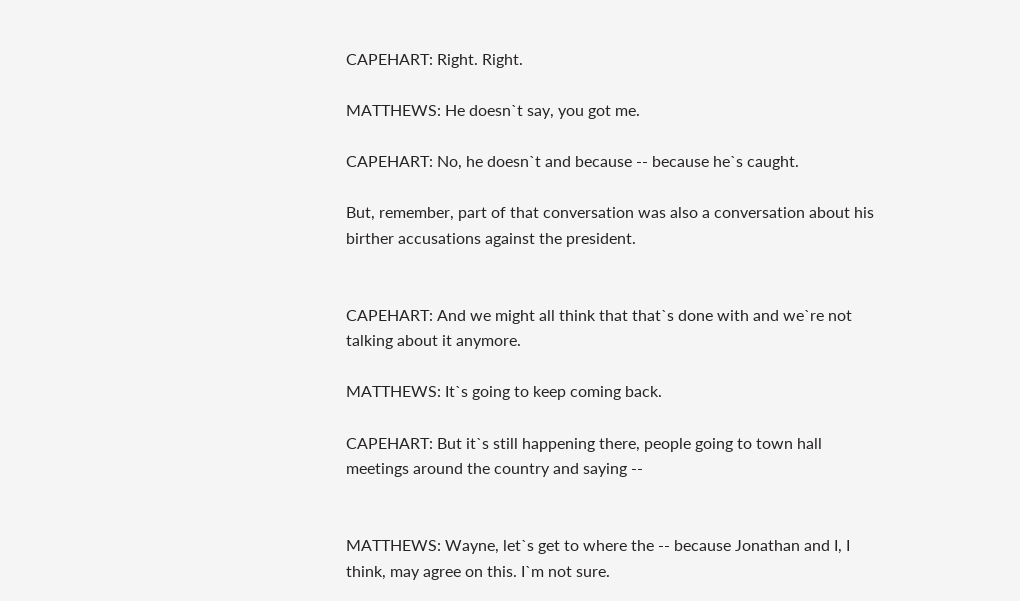CAPEHART: Right. Right.

MATTHEWS: He doesn`t say, you got me.

CAPEHART: No, he doesn`t and because -- because he`s caught.

But, remember, part of that conversation was also a conversation about his
birther accusations against the president.


CAPEHART: And we might all think that that`s done with and we`re not
talking about it anymore.

MATTHEWS: It`s going to keep coming back.

CAPEHART: But it`s still happening there, people going to town hall
meetings around the country and saying --


MATTHEWS: Wayne, let`s get to where the -- because Jonathan and I, I
think, may agree on this. I`m not sure.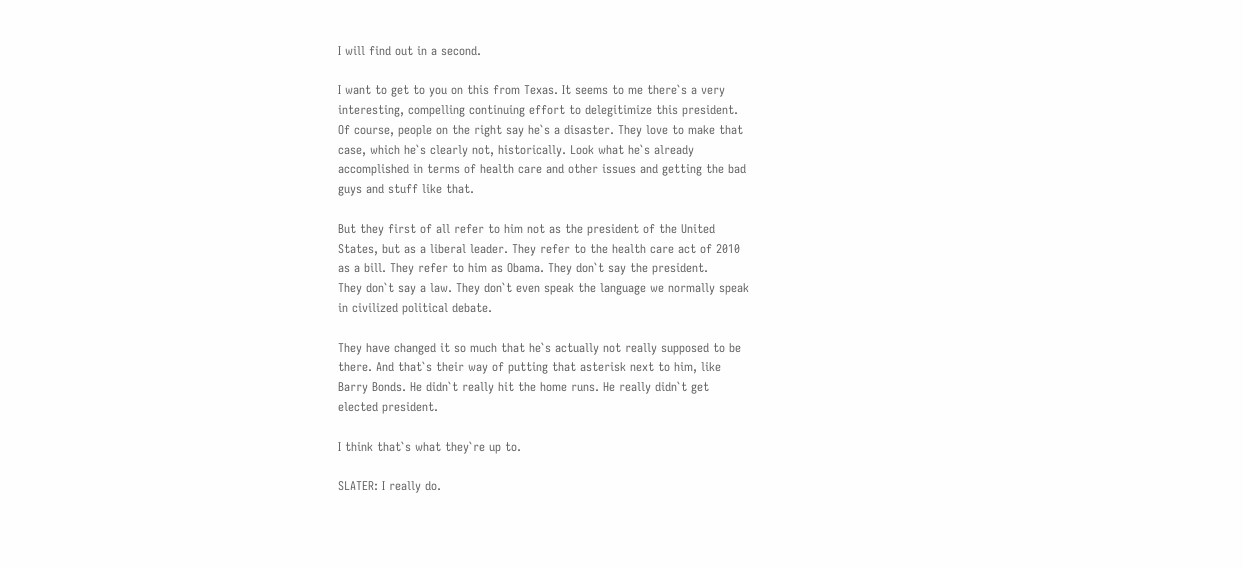I will find out in a second.

I want to get to you on this from Texas. It seems to me there`s a very
interesting, compelling continuing effort to delegitimize this president.
Of course, people on the right say he`s a disaster. They love to make that
case, which he`s clearly not, historically. Look what he`s already
accomplished in terms of health care and other issues and getting the bad
guys and stuff like that.

But they first of all refer to him not as the president of the United
States, but as a liberal leader. They refer to the health care act of 2010
as a bill. They refer to him as Obama. They don`t say the president.
They don`t say a law. They don`t even speak the language we normally speak
in civilized political debate.

They have changed it so much that he`s actually not really supposed to be
there. And that`s their way of putting that asterisk next to him, like
Barry Bonds. He didn`t really hit the home runs. He really didn`t get
elected president.

I think that`s what they`re up to.

SLATER: I really do.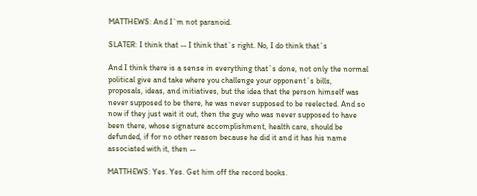MATTHEWS: And I`m not paranoid.

SLATER: I think that -- I think that`s right. No, I do think that`s

And I think there is a sense in everything that`s done, not only the normal
political give and take where you challenge your opponent`s bills,
proposals, ideas, and initiatives, but the idea that the person himself was
never supposed to be there, he was never supposed to be reelected. And so
now if they just wait it out, then the guy who was never supposed to have
been there, whose signature accomplishment, health care, should be
defunded, if for no other reason because he did it and it has his name
associated with it, then --

MATTHEWS: Yes. Yes. Get him off the record books.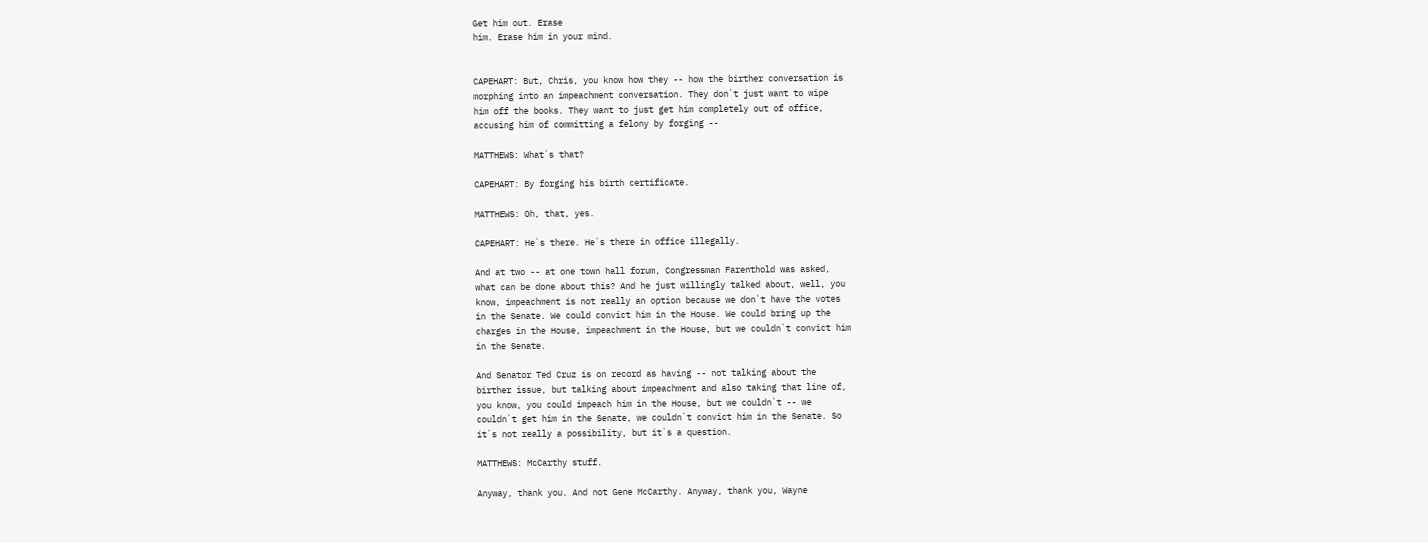Get him out. Erase
him. Erase him in your mind.


CAPEHART: But, Chris, you know how they -- how the birther conversation is
morphing into an impeachment conversation. They don`t just want to wipe
him off the books. They want to just get him completely out of office,
accusing him of committing a felony by forging --

MATTHEWS: What`s that?

CAPEHART: By forging his birth certificate.

MATTHEWS: Oh, that, yes.

CAPEHART: He`s there. He`s there in office illegally.

And at two -- at one town hall forum, Congressman Farenthold was asked,
what can be done about this? And he just willingly talked about, well, you
know, impeachment is not really an option because we don`t have the votes
in the Senate. We could convict him in the House. We could bring up the
charges in the House, impeachment in the House, but we couldn`t convict him
in the Senate.

And Senator Ted Cruz is on record as having -- not talking about the
birther issue, but talking about impeachment and also taking that line of,
you know, you could impeach him in the House, but we couldn`t -- we
couldn`t get him in the Senate, we couldn`t convict him in the Senate. So
it`s not really a possibility, but it`s a question.

MATTHEWS: McCarthy stuff.

Anyway, thank you. And not Gene McCarthy. Anyway, thank you, Wayne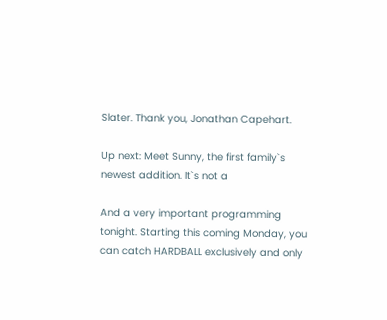Slater. Thank you, Jonathan Capehart.

Up next: Meet Sunny, the first family`s newest addition. It`s not a

And a very important programming tonight. Starting this coming Monday, you
can catch HARDBALL exclusively and only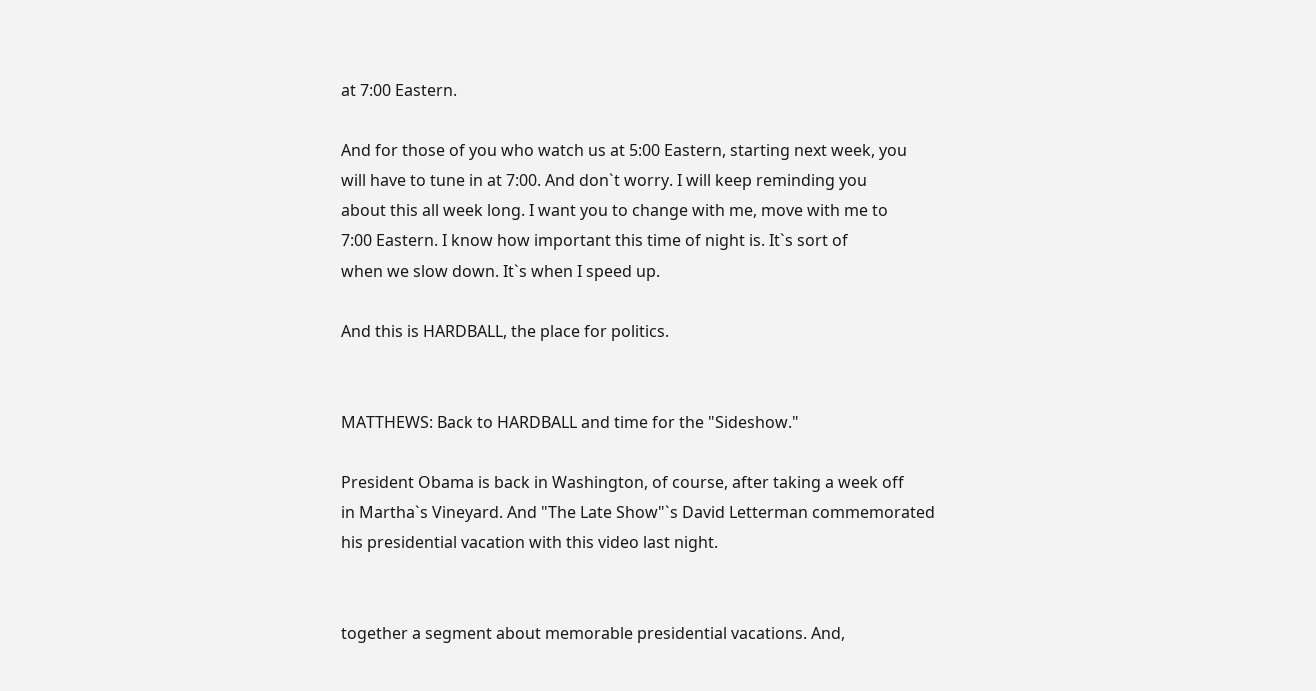at 7:00 Eastern.

And for those of you who watch us at 5:00 Eastern, starting next week, you
will have to tune in at 7:00. And don`t worry. I will keep reminding you
about this all week long. I want you to change with me, move with me to
7:00 Eastern. I know how important this time of night is. It`s sort of
when we slow down. It`s when I speed up.

And this is HARDBALL, the place for politics.


MATTHEWS: Back to HARDBALL and time for the "Sideshow."

President Obama is back in Washington, of course, after taking a week off
in Martha`s Vineyard. And "The Late Show"`s David Letterman commemorated
his presidential vacation with this video last night.


together a segment about memorable presidential vacations. And,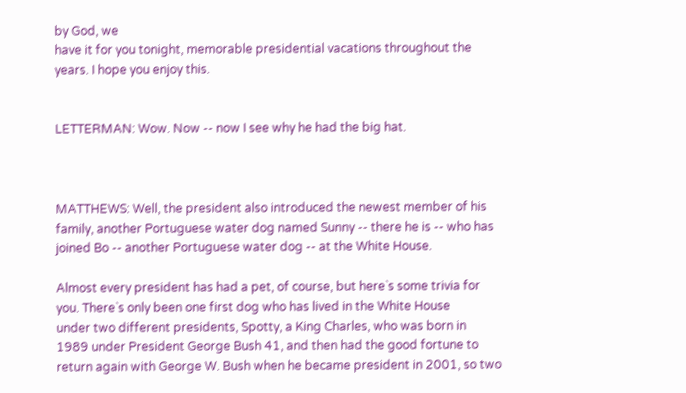by God, we
have it for you tonight, memorable presidential vacations throughout the
years. I hope you enjoy this.


LETTERMAN: Wow. Now -- now I see why he had the big hat.



MATTHEWS: Well, the president also introduced the newest member of his
family, another Portuguese water dog named Sunny -- there he is -- who has
joined Bo -- another Portuguese water dog -- at the White House.

Almost every president has had a pet, of course, but here`s some trivia for
you. There`s only been one first dog who has lived in the White House
under two different presidents, Spotty, a King Charles, who was born in
1989 under President George Bush 41, and then had the good fortune to
return again with George W. Bush when he became president in 2001, so two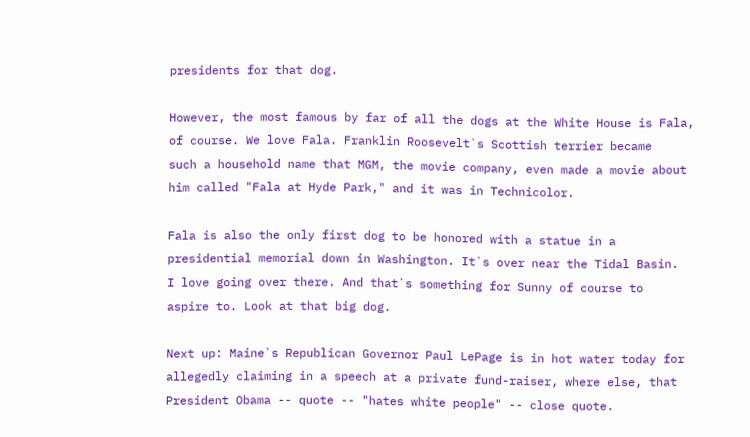presidents for that dog.

However, the most famous by far of all the dogs at the White House is Fala,
of course. We love Fala. Franklin Roosevelt`s Scottish terrier became
such a household name that MGM, the movie company, even made a movie about
him called "Fala at Hyde Park," and it was in Technicolor.

Fala is also the only first dog to be honored with a statue in a
presidential memorial down in Washington. It`s over near the Tidal Basin.
I love going over there. And that`s something for Sunny of course to
aspire to. Look at that big dog.

Next up: Maine`s Republican Governor Paul LePage is in hot water today for
allegedly claiming in a speech at a private fund-raiser, where else, that
President Obama -- quote -- "hates white people" -- close quote.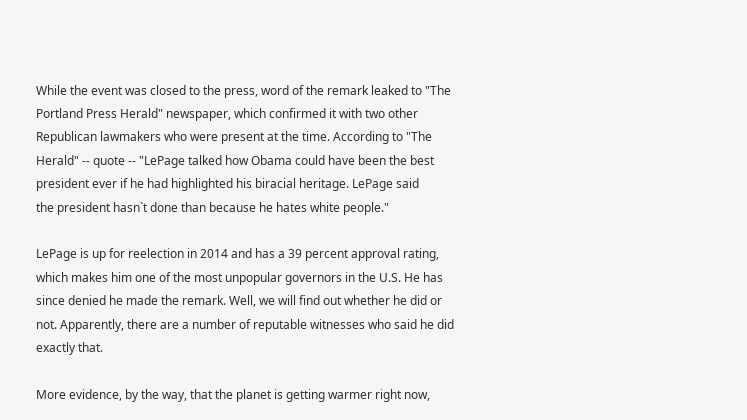While the event was closed to the press, word of the remark leaked to "The
Portland Press Herald" newspaper, which confirmed it with two other
Republican lawmakers who were present at the time. According to "The
Herald" -- quote -- "LePage talked how Obama could have been the best
president ever if he had highlighted his biracial heritage. LePage said
the president hasn`t done than because he hates white people."

LePage is up for reelection in 2014 and has a 39 percent approval rating,
which makes him one of the most unpopular governors in the U.S. He has
since denied he made the remark. Well, we will find out whether he did or
not. Apparently, there are a number of reputable witnesses who said he did
exactly that.

More evidence, by the way, that the planet is getting warmer right now,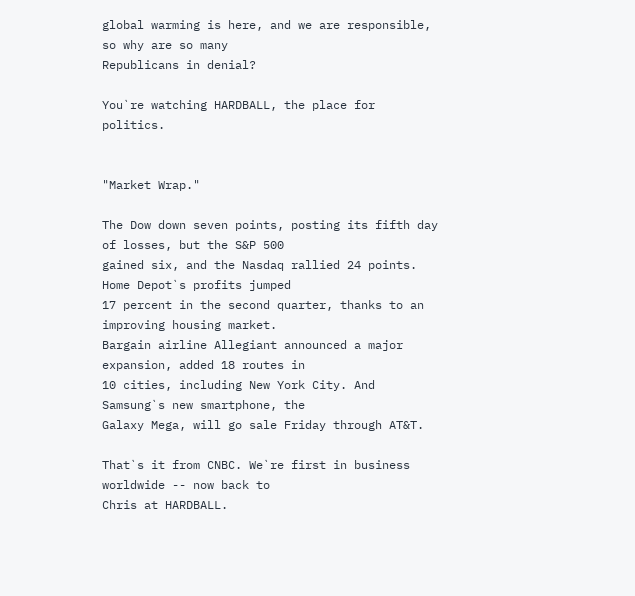global warming is here, and we are responsible, so why are so many
Republicans in denial?

You`re watching HARDBALL, the place for politics.


"Market Wrap."

The Dow down seven points, posting its fifth day of losses, but the S&P 500
gained six, and the Nasdaq rallied 24 points. Home Depot`s profits jumped
17 percent in the second quarter, thanks to an improving housing market.
Bargain airline Allegiant announced a major expansion, added 18 routes in
10 cities, including New York City. And Samsung`s new smartphone, the
Galaxy Mega, will go sale Friday through AT&T.

That`s it from CNBC. We`re first in business worldwide -- now back to
Chris at HARDBALL.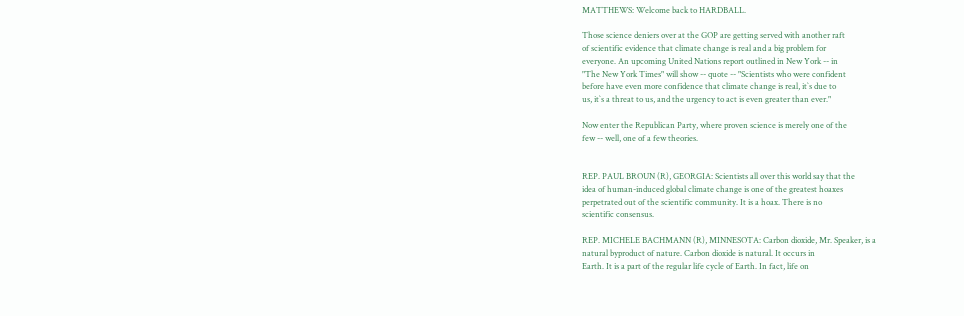MATTHEWS: Welcome back to HARDBALL.

Those science deniers over at the GOP are getting served with another raft
of scientific evidence that climate change is real and a big problem for
everyone. An upcoming United Nations report outlined in New York -- in
"The New York Times" will show -- quote -- "Scientists who were confident
before have even more confidence that climate change is real, it`s due to
us, it`s a threat to us, and the urgency to act is even greater than ever."

Now enter the Republican Party, where proven science is merely one of the
few -- well, one of a few theories.


REP. PAUL BROUN (R), GEORGIA: Scientists all over this world say that the
idea of human-induced global climate change is one of the greatest hoaxes
perpetrated out of the scientific community. It is a hoax. There is no
scientific consensus.

REP. MICHELE BACHMANN (R), MINNESOTA: Carbon dioxide, Mr. Speaker, is a
natural byproduct of nature. Carbon dioxide is natural. It occurs in
Earth. It is a part of the regular life cycle of Earth. In fact, life on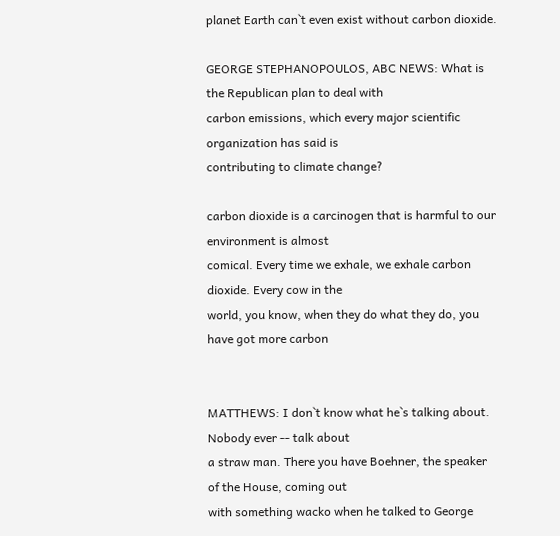planet Earth can`t even exist without carbon dioxide.

GEORGE STEPHANOPOULOS, ABC NEWS: What is the Republican plan to deal with
carbon emissions, which every major scientific organization has said is
contributing to climate change?

carbon dioxide is a carcinogen that is harmful to our environment is almost
comical. Every time we exhale, we exhale carbon dioxide. Every cow in the
world, you know, when they do what they do, you have got more carbon


MATTHEWS: I don`t know what he`s talking about. Nobody ever -- talk about
a straw man. There you have Boehner, the speaker of the House, coming out
with something wacko when he talked to George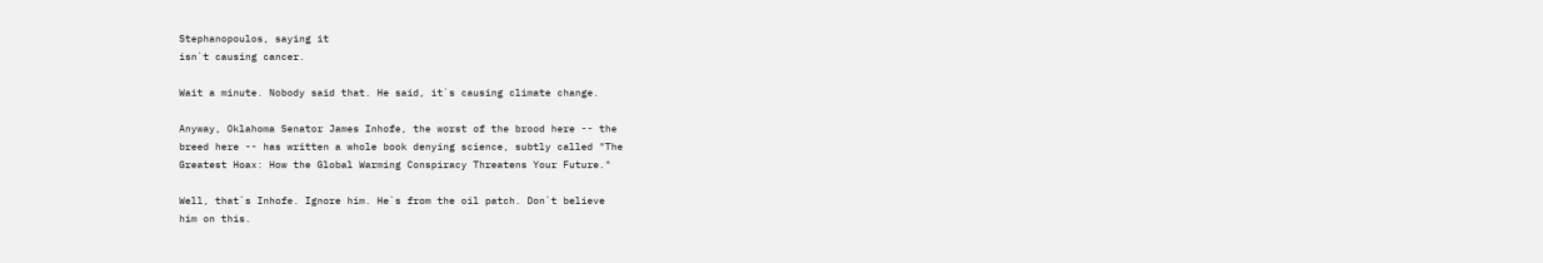Stephanopoulos, saying it
isn`t causing cancer.

Wait a minute. Nobody said that. He said, it`s causing climate change.

Anyway, Oklahoma Senator James Inhofe, the worst of the brood here -- the
breed here -- has written a whole book denying science, subtly called "The
Greatest Hoax: How the Global Warming Conspiracy Threatens Your Future."

Well, that`s Inhofe. Ignore him. He`s from the oil patch. Don`t believe
him on this.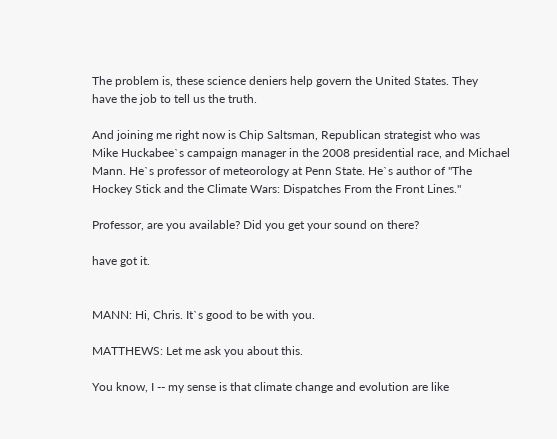The problem is, these science deniers help govern the United States. They
have the job to tell us the truth.

And joining me right now is Chip Saltsman, Republican strategist who was
Mike Huckabee`s campaign manager in the 2008 presidential race, and Michael
Mann. He`s professor of meteorology at Penn State. He`s author of "The
Hockey Stick and the Climate Wars: Dispatches From the Front Lines."

Professor, are you available? Did you get your sound on there?

have got it.


MANN: Hi, Chris. It`s good to be with you.

MATTHEWS: Let me ask you about this.

You know, I -- my sense is that climate change and evolution are like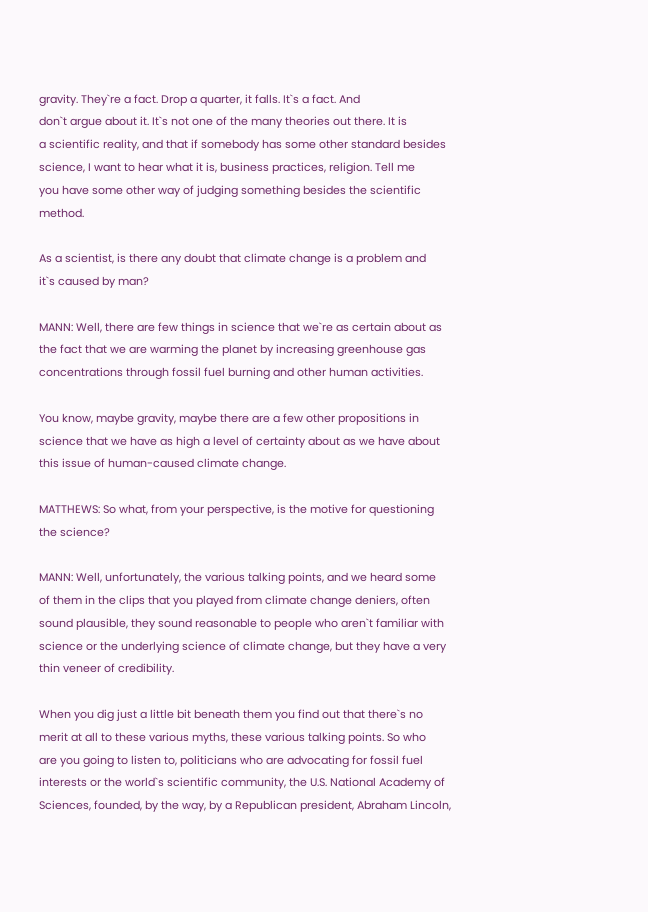gravity. They`re a fact. Drop a quarter, it falls. It`s a fact. And
don`t argue about it. It`s not one of the many theories out there. It is
a scientific reality, and that if somebody has some other standard besides
science, I want to hear what it is, business practices, religion. Tell me
you have some other way of judging something besides the scientific method.

As a scientist, is there any doubt that climate change is a problem and
it`s caused by man?

MANN: Well, there are few things in science that we`re as certain about as
the fact that we are warming the planet by increasing greenhouse gas
concentrations through fossil fuel burning and other human activities.

You know, maybe gravity, maybe there are a few other propositions in
science that we have as high a level of certainty about as we have about
this issue of human-caused climate change.

MATTHEWS: So what, from your perspective, is the motive for questioning
the science?

MANN: Well, unfortunately, the various talking points, and we heard some
of them in the clips that you played from climate change deniers, often
sound plausible, they sound reasonable to people who aren`t familiar with
science or the underlying science of climate change, but they have a very
thin veneer of credibility.

When you dig just a little bit beneath them you find out that there`s no
merit at all to these various myths, these various talking points. So who
are you going to listen to, politicians who are advocating for fossil fuel
interests or the world`s scientific community, the U.S. National Academy of
Sciences, founded, by the way, by a Republican president, Abraham Lincoln,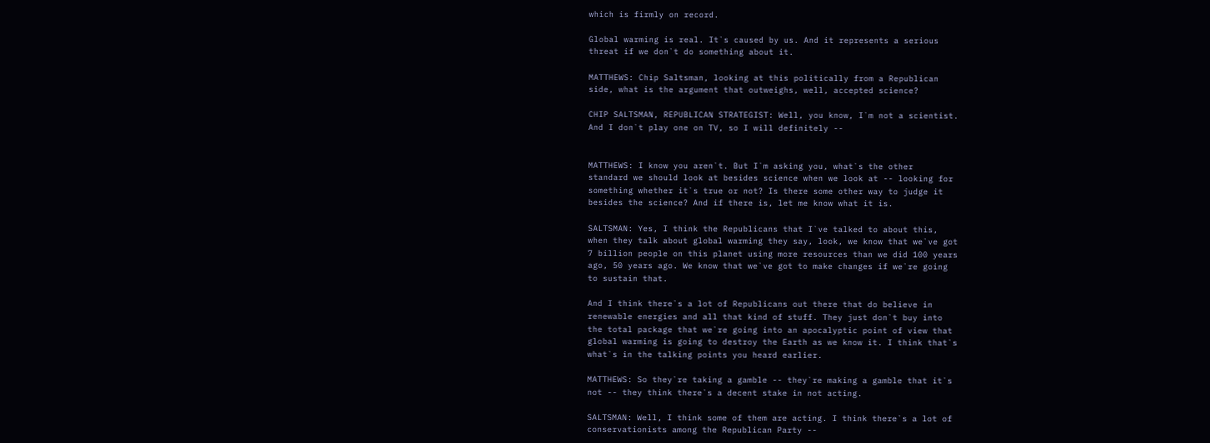which is firmly on record.

Global warming is real. It`s caused by us. And it represents a serious
threat if we don`t do something about it.

MATTHEWS: Chip Saltsman, looking at this politically from a Republican
side, what is the argument that outweighs, well, accepted science?

CHIP SALTSMAN, REPUBLICAN STRATEGIST: Well, you know, I`m not a scientist.
And I don`t play one on TV, so I will definitely --


MATTHEWS: I know you aren`t. But I`m asking you, what`s the other
standard we should look at besides science when we look at -- looking for
something whether it`s true or not? Is there some other way to judge it
besides the science? And if there is, let me know what it is.

SALTSMAN: Yes, I think the Republicans that I`ve talked to about this,
when they talk about global warming they say, look, we know that we`ve got
7 billion people on this planet using more resources than we did 100 years
ago, 50 years ago. We know that we`ve got to make changes if we`re going
to sustain that.

And I think there`s a lot of Republicans out there that do believe in
renewable energies and all that kind of stuff. They just don`t buy into
the total package that we`re going into an apocalyptic point of view that
global warming is going to destroy the Earth as we know it. I think that`s
what`s in the talking points you heard earlier.

MATTHEWS: So they`re taking a gamble -- they`re making a gamble that it`s
not -- they think there`s a decent stake in not acting.

SALTSMAN: Well, I think some of them are acting. I think there`s a lot of
conservationists among the Republican Party --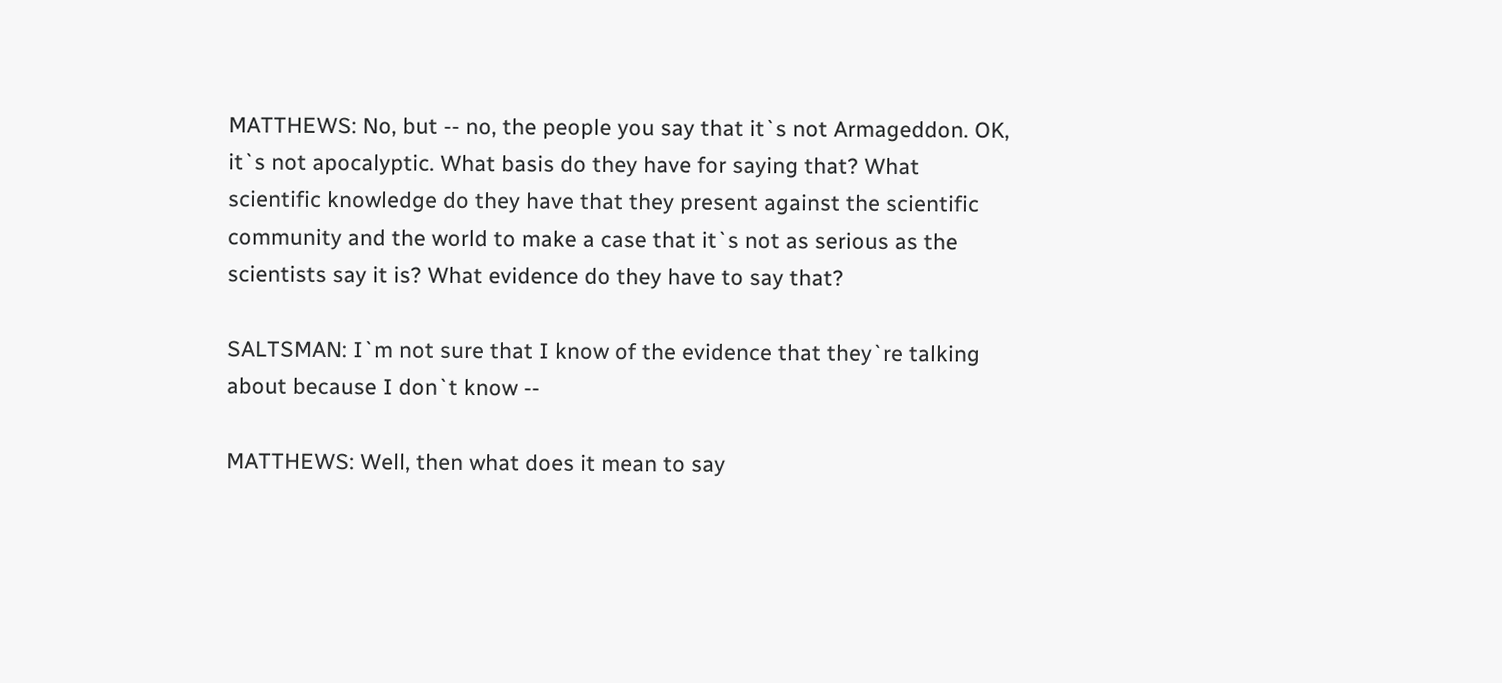MATTHEWS: No, but -- no, the people you say that it`s not Armageddon. OK,
it`s not apocalyptic. What basis do they have for saying that? What
scientific knowledge do they have that they present against the scientific
community and the world to make a case that it`s not as serious as the
scientists say it is? What evidence do they have to say that?

SALTSMAN: I`m not sure that I know of the evidence that they`re talking
about because I don`t know --

MATTHEWS: Well, then what does it mean to say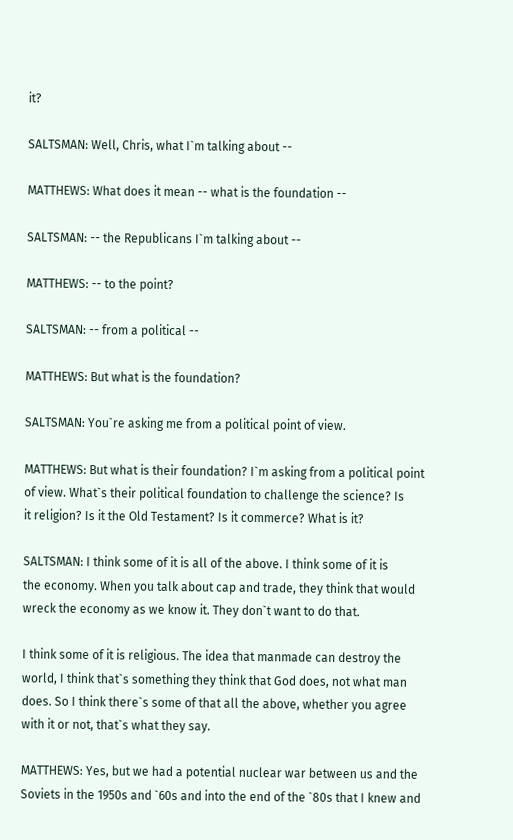it?

SALTSMAN: Well, Chris, what I`m talking about --

MATTHEWS: What does it mean -- what is the foundation --

SALTSMAN: -- the Republicans I`m talking about --

MATTHEWS: -- to the point?

SALTSMAN: -- from a political --

MATTHEWS: But what is the foundation?

SALTSMAN: You`re asking me from a political point of view.

MATTHEWS: But what is their foundation? I`m asking from a political point
of view. What`s their political foundation to challenge the science? Is
it religion? Is it the Old Testament? Is it commerce? What is it?

SALTSMAN: I think some of it is all of the above. I think some of it is
the economy. When you talk about cap and trade, they think that would
wreck the economy as we know it. They don`t want to do that.

I think some of it is religious. The idea that manmade can destroy the
world, I think that`s something they think that God does, not what man
does. So I think there`s some of that all the above, whether you agree
with it or not, that`s what they say.

MATTHEWS: Yes, but we had a potential nuclear war between us and the
Soviets in the 1950s and `60s and into the end of the `80s that I knew and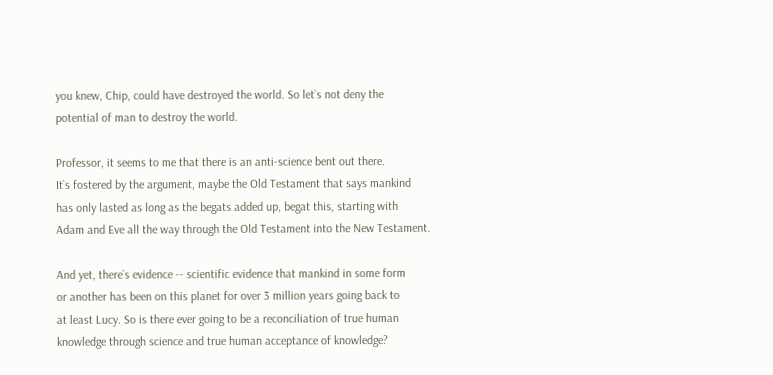you knew, Chip, could have destroyed the world. So let`s not deny the
potential of man to destroy the world.

Professor, it seems to me that there is an anti-science bent out there.
It`s fostered by the argument, maybe the Old Testament that says mankind
has only lasted as long as the begats added up, begat this, starting with
Adam and Eve all the way through the Old Testament into the New Testament.

And yet, there`s evidence -- scientific evidence that mankind in some form
or another has been on this planet for over 3 million years going back to
at least Lucy. So is there ever going to be a reconciliation of true human
knowledge through science and true human acceptance of knowledge?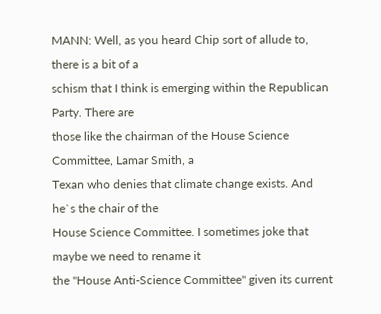MANN: Well, as you heard Chip sort of allude to, there is a bit of a
schism that I think is emerging within the Republican Party. There are
those like the chairman of the House Science Committee, Lamar Smith, a
Texan who denies that climate change exists. And he`s the chair of the
House Science Committee. I sometimes joke that maybe we need to rename it
the "House Anti-Science Committee" given its current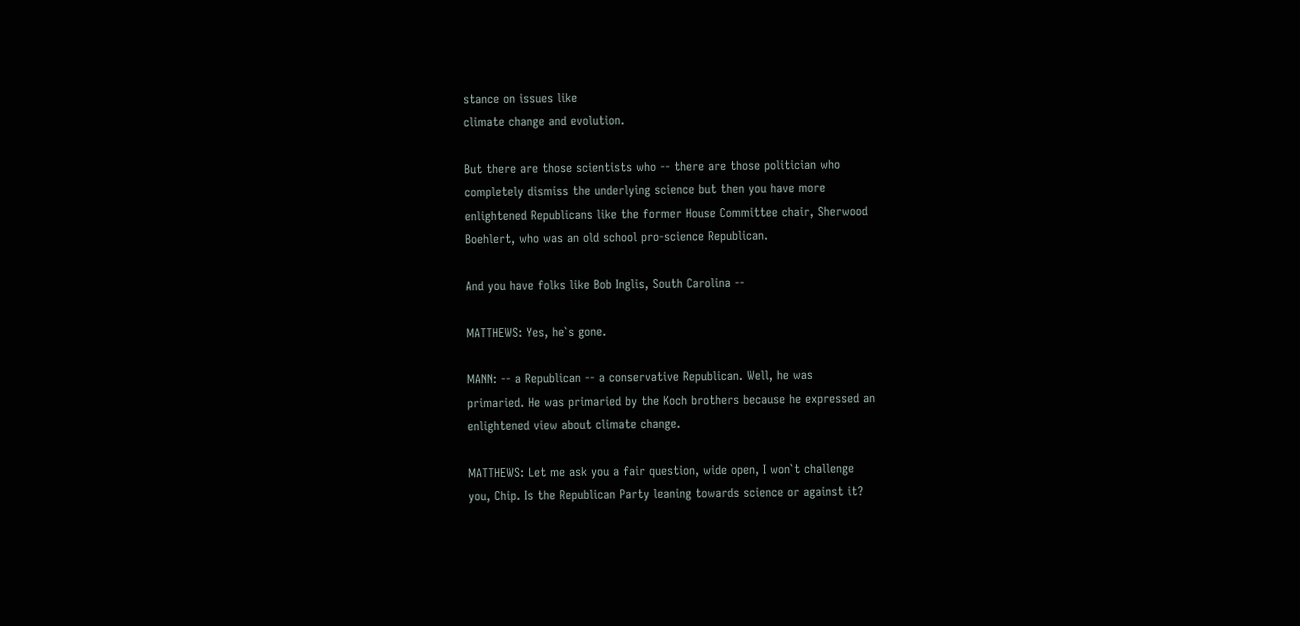stance on issues like
climate change and evolution.

But there are those scientists who -- there are those politician who
completely dismiss the underlying science but then you have more
enlightened Republicans like the former House Committee chair, Sherwood
Boehlert, who was an old school pro-science Republican.

And you have folks like Bob Inglis, South Carolina --

MATTHEWS: Yes, he`s gone.

MANN: -- a Republican -- a conservative Republican. Well, he was
primaried. He was primaried by the Koch brothers because he expressed an
enlightened view about climate change.

MATTHEWS: Let me ask you a fair question, wide open, I won`t challenge
you, Chip. Is the Republican Party leaning towards science or against it?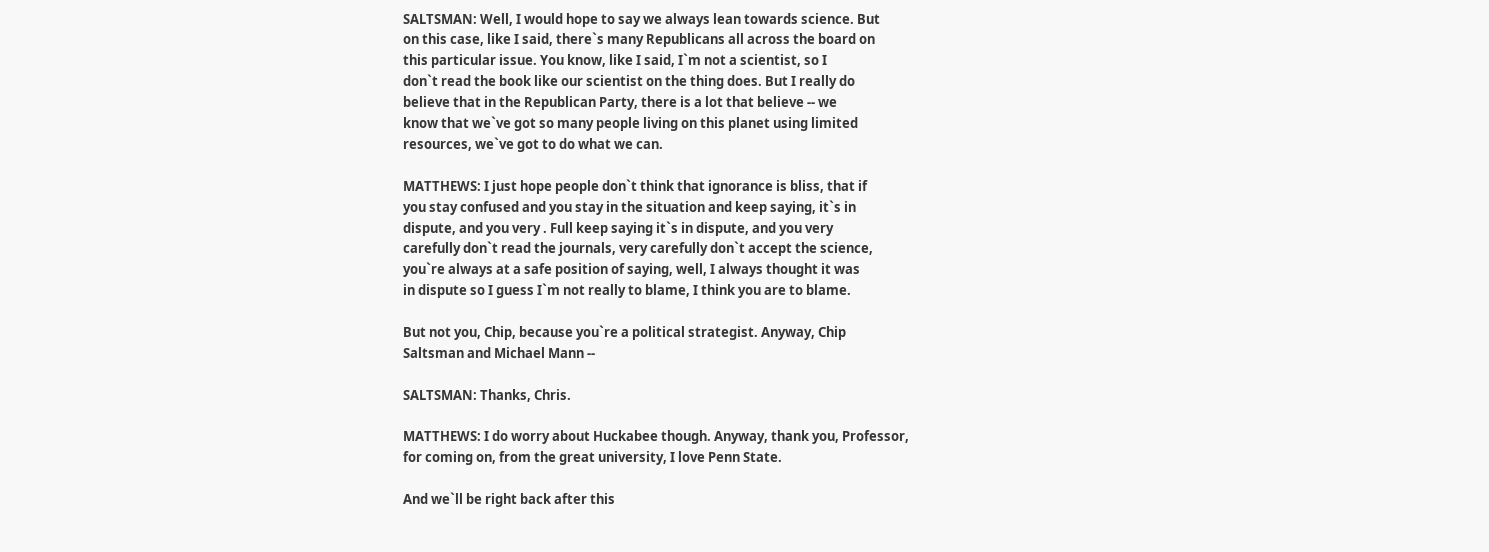SALTSMAN: Well, I would hope to say we always lean towards science. But
on this case, like I said, there`s many Republicans all across the board on
this particular issue. You know, like I said, I`m not a scientist, so I
don`t read the book like our scientist on the thing does. But I really do
believe that in the Republican Party, there is a lot that believe -- we
know that we`ve got so many people living on this planet using limited
resources, we`ve got to do what we can.

MATTHEWS: I just hope people don`t think that ignorance is bliss, that if
you stay confused and you stay in the situation and keep saying, it`s in
dispute, and you very . Full keep saying it`s in dispute, and you very
carefully don`t read the journals, very carefully don`t accept the science,
you`re always at a safe position of saying, well, I always thought it was
in dispute so I guess I`m not really to blame, I think you are to blame.

But not you, Chip, because you`re a political strategist. Anyway, Chip
Saltsman and Michael Mann --

SALTSMAN: Thanks, Chris.

MATTHEWS: I do worry about Huckabee though. Anyway, thank you, Professor,
for coming on, from the great university, I love Penn State.

And we`ll be right back after this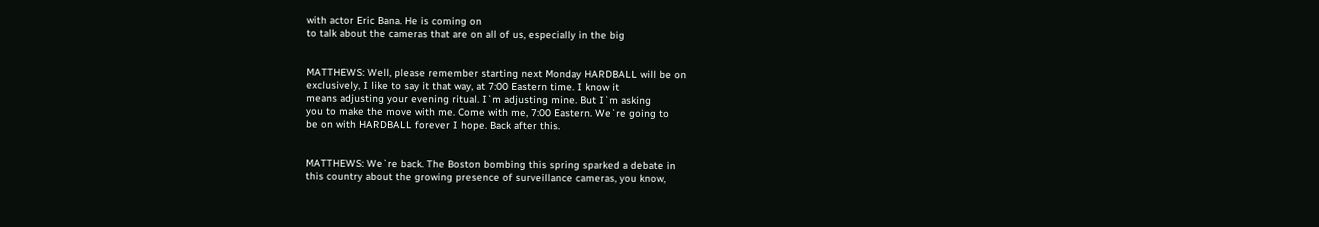with actor Eric Bana. He is coming on
to talk about the cameras that are on all of us, especially in the big


MATTHEWS: Well, please remember starting next Monday HARDBALL will be on
exclusively, I like to say it that way, at 7:00 Eastern time. I know it
means adjusting your evening ritual. I`m adjusting mine. But I`m asking
you to make the move with me. Come with me, 7:00 Eastern. We`re going to
be on with HARDBALL forever I hope. Back after this.


MATTHEWS: We`re back. The Boston bombing this spring sparked a debate in
this country about the growing presence of surveillance cameras, you know,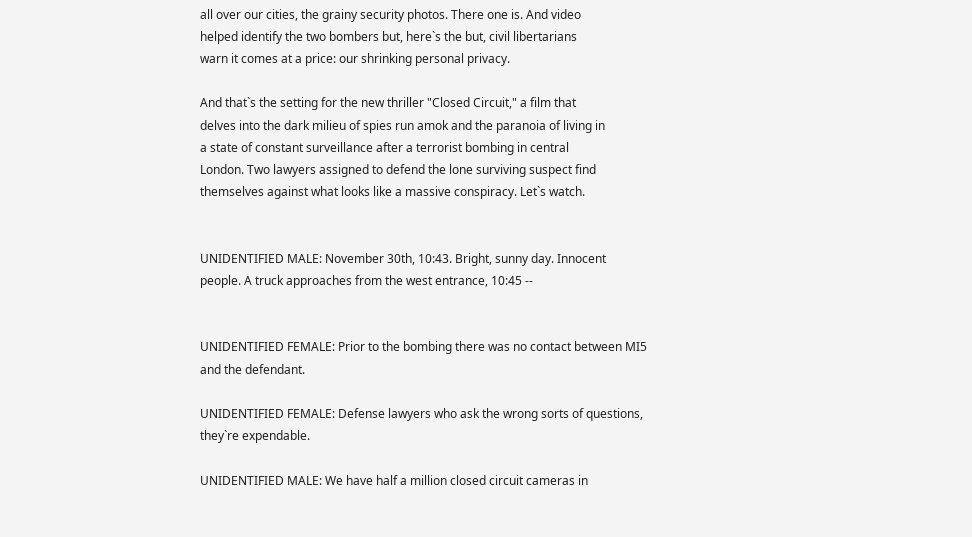all over our cities, the grainy security photos. There one is. And video
helped identify the two bombers but, here`s the but, civil libertarians
warn it comes at a price: our shrinking personal privacy.

And that`s the setting for the new thriller "Closed Circuit," a film that
delves into the dark milieu of spies run amok and the paranoia of living in
a state of constant surveillance after a terrorist bombing in central
London. Two lawyers assigned to defend the lone surviving suspect find
themselves against what looks like a massive conspiracy. Let`s watch.


UNIDENTIFIED MALE: November 30th, 10:43. Bright, sunny day. Innocent
people. A truck approaches from the west entrance, 10:45 --


UNIDENTIFIED FEMALE: Prior to the bombing there was no contact between MI5
and the defendant.

UNIDENTIFIED FEMALE: Defense lawyers who ask the wrong sorts of questions,
they`re expendable.

UNIDENTIFIED MALE: We have half a million closed circuit cameras in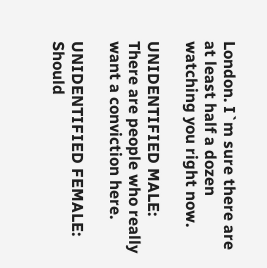London. I`m sure there are at least half a dozen watching you right now.

UNIDENTIFIED MALE: There are people who really want a conviction here.

UNIDENTIFIED FEMALE: Should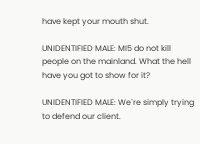have kept your mouth shut.

UNIDENTIFIED MALE: MI5 do not kill people on the mainland. What the hell
have you got to show for it?

UNIDENTIFIED MALE: We`re simply trying to defend our client.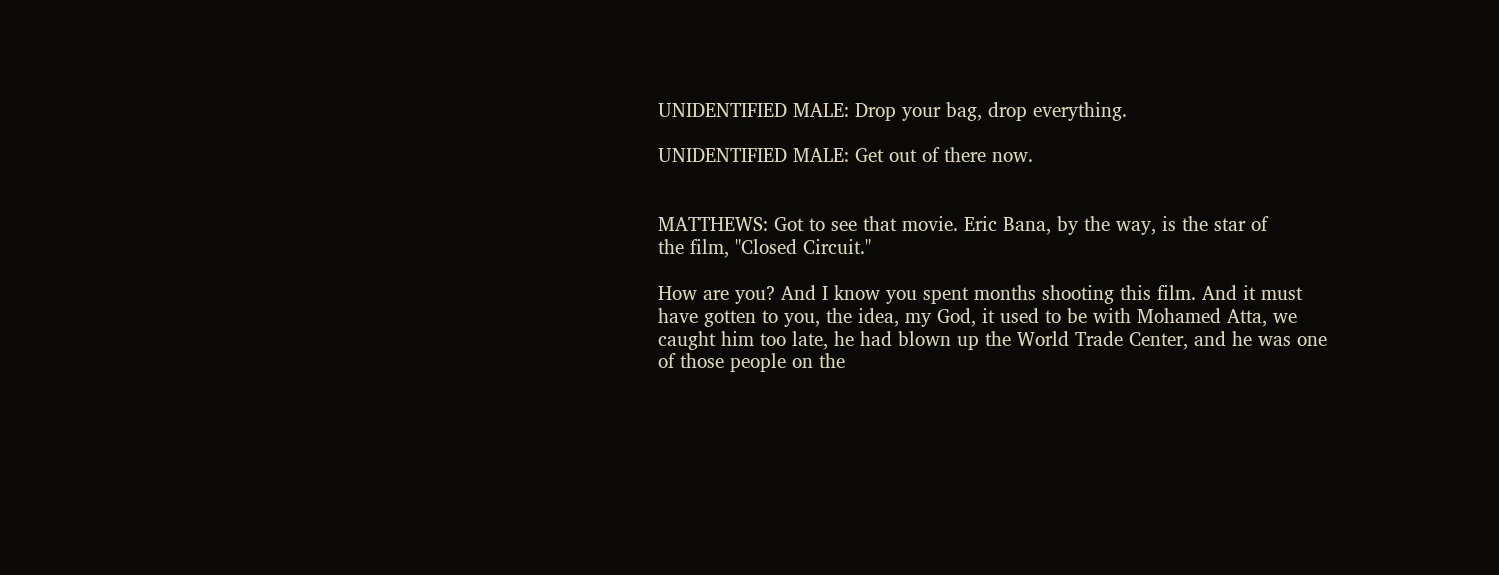UNIDENTIFIED MALE: Drop your bag, drop everything.

UNIDENTIFIED MALE: Get out of there now.


MATTHEWS: Got to see that movie. Eric Bana, by the way, is the star of
the film, "Closed Circuit."

How are you? And I know you spent months shooting this film. And it must
have gotten to you, the idea, my God, it used to be with Mohamed Atta, we
caught him too late, he had blown up the World Trade Center, and he was one
of those people on the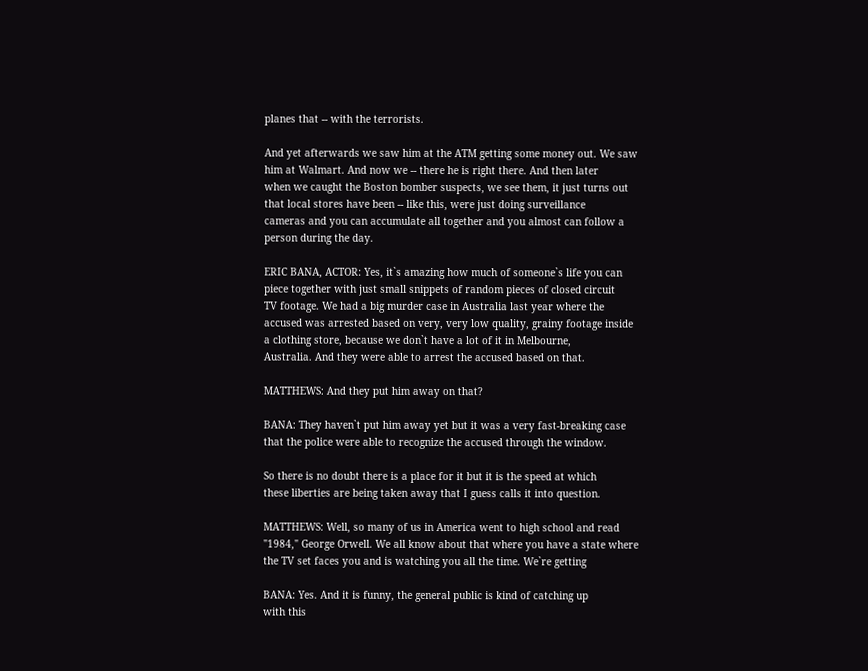planes that -- with the terrorists.

And yet afterwards we saw him at the ATM getting some money out. We saw
him at Walmart. And now we -- there he is right there. And then later
when we caught the Boston bomber suspects, we see them, it just turns out
that local stores have been -- like this, were just doing surveillance
cameras and you can accumulate all together and you almost can follow a
person during the day.

ERIC BANA, ACTOR: Yes, it`s amazing how much of someone`s life you can
piece together with just small snippets of random pieces of closed circuit
TV footage. We had a big murder case in Australia last year where the
accused was arrested based on very, very low quality, grainy footage inside
a clothing store, because we don`t have a lot of it in Melbourne,
Australia. And they were able to arrest the accused based on that.

MATTHEWS: And they put him away on that?

BANA: They haven`t put him away yet but it was a very fast-breaking case
that the police were able to recognize the accused through the window.

So there is no doubt there is a place for it but it is the speed at which
these liberties are being taken away that I guess calls it into question.

MATTHEWS: Well, so many of us in America went to high school and read
"1984," George Orwell. We all know about that where you have a state where
the TV set faces you and is watching you all the time. We`re getting

BANA: Yes. And it is funny, the general public is kind of catching up
with this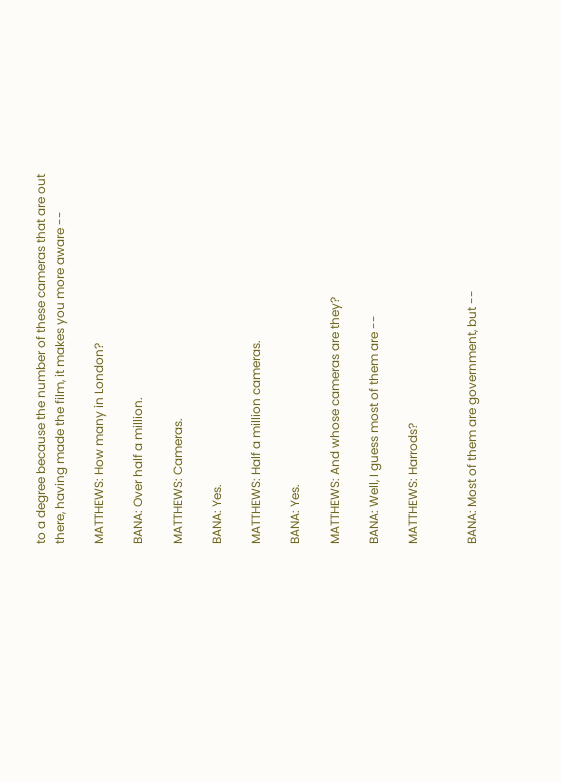to a degree because the number of these cameras that are out
there, having made the film, it makes you more aware --

MATTHEWS: How many in London?

BANA: Over half a million.

MATTHEWS: Cameras.

BANA: Yes.

MATTHEWS: Half a million cameras.

BANA: Yes.

MATTHEWS: And whose cameras are they?

BANA: Well, I guess most of them are --

MATTHEWS: Harrods?


BANA: Most of them are government, but --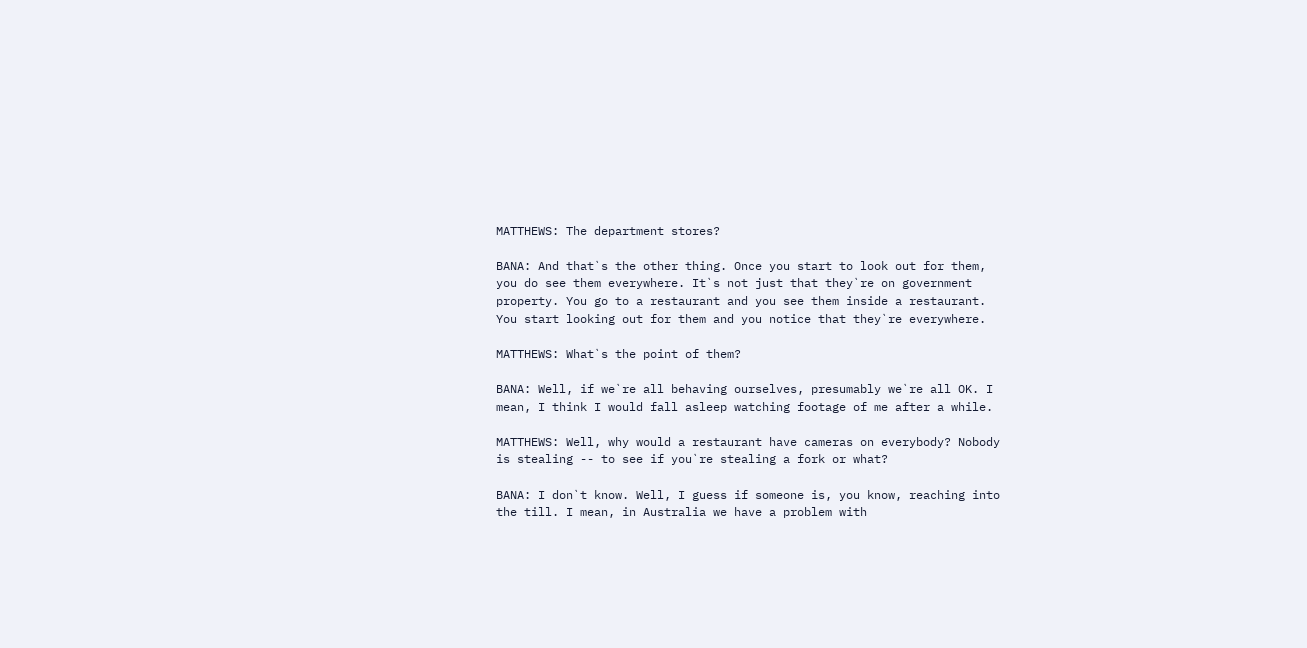MATTHEWS: The department stores?

BANA: And that`s the other thing. Once you start to look out for them,
you do see them everywhere. It`s not just that they`re on government
property. You go to a restaurant and you see them inside a restaurant.
You start looking out for them and you notice that they`re everywhere.

MATTHEWS: What`s the point of them?

BANA: Well, if we`re all behaving ourselves, presumably we`re all OK. I
mean, I think I would fall asleep watching footage of me after a while.

MATTHEWS: Well, why would a restaurant have cameras on everybody? Nobody
is stealing -- to see if you`re stealing a fork or what?

BANA: I don`t know. Well, I guess if someone is, you know, reaching into
the till. I mean, in Australia we have a problem with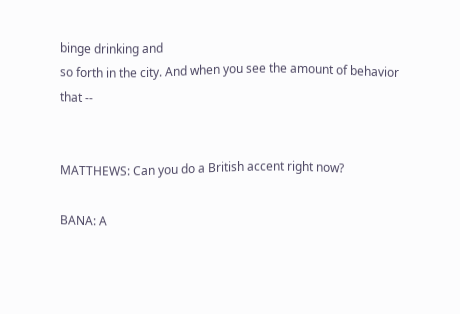binge drinking and
so forth in the city. And when you see the amount of behavior that --


MATTHEWS: Can you do a British accent right now?

BANA: A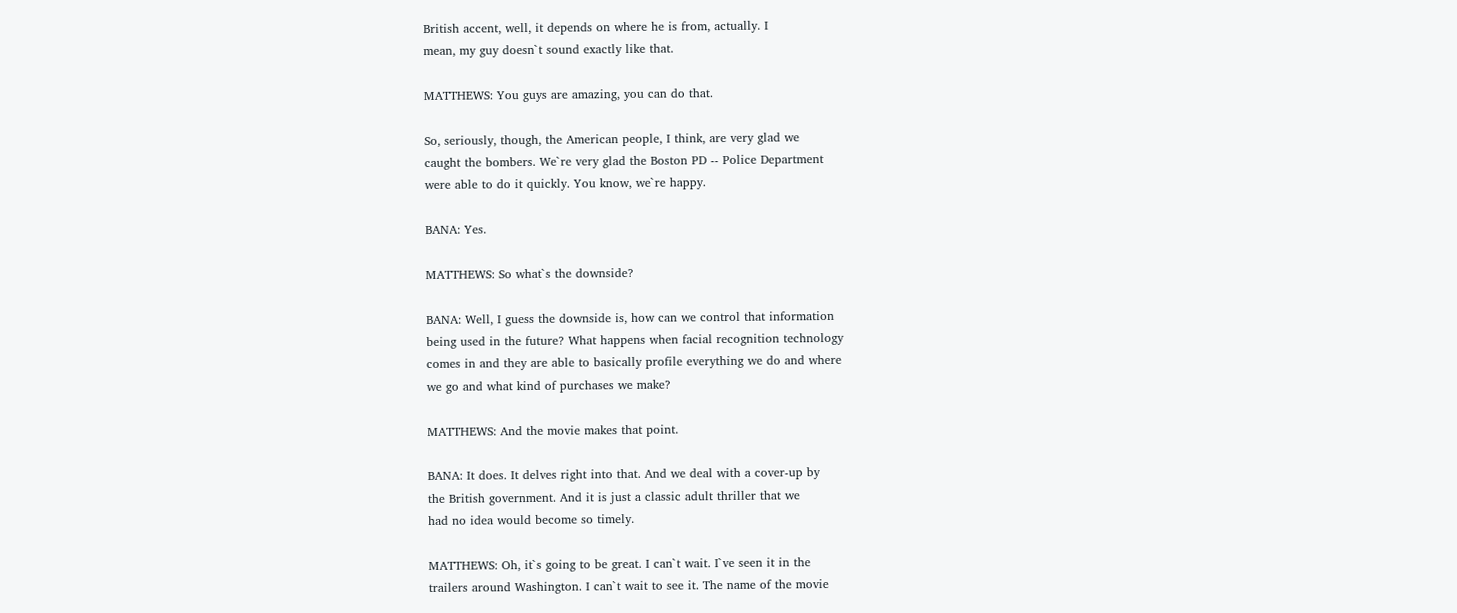British accent, well, it depends on where he is from, actually. I
mean, my guy doesn`t sound exactly like that.

MATTHEWS: You guys are amazing, you can do that.

So, seriously, though, the American people, I think, are very glad we
caught the bombers. We`re very glad the Boston PD -- Police Department
were able to do it quickly. You know, we`re happy.

BANA: Yes.

MATTHEWS: So what`s the downside?

BANA: Well, I guess the downside is, how can we control that information
being used in the future? What happens when facial recognition technology
comes in and they are able to basically profile everything we do and where
we go and what kind of purchases we make?

MATTHEWS: And the movie makes that point.

BANA: It does. It delves right into that. And we deal with a cover-up by
the British government. And it is just a classic adult thriller that we
had no idea would become so timely.

MATTHEWS: Oh, it`s going to be great. I can`t wait. I`ve seen it in the
trailers around Washington. I can`t wait to see it. The name of the movie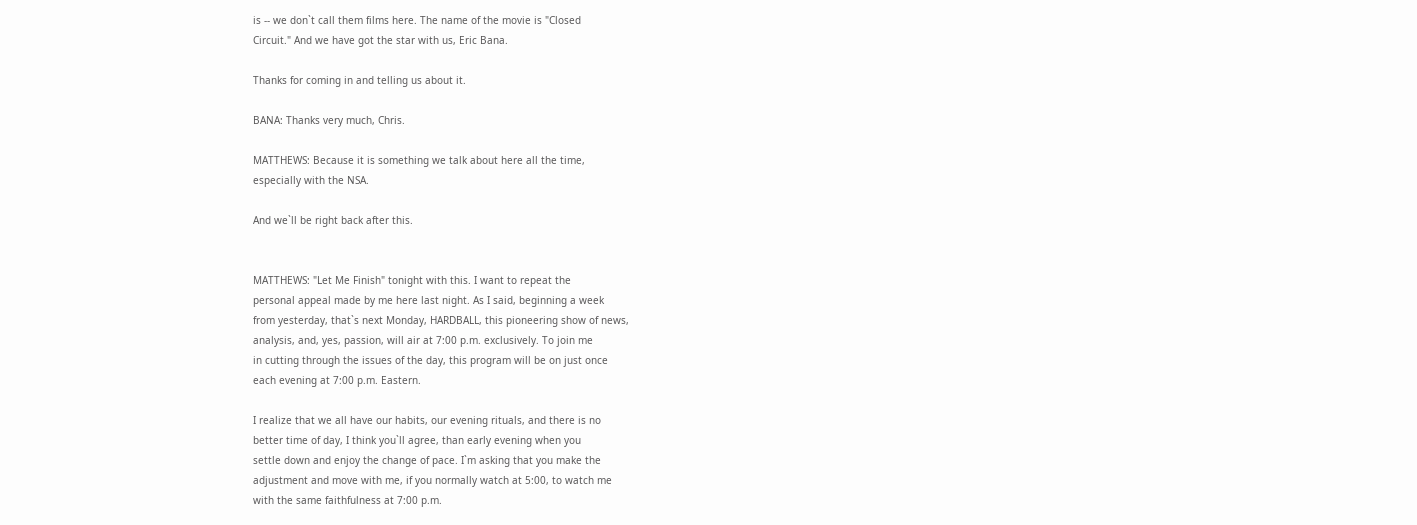is -- we don`t call them films here. The name of the movie is "Closed
Circuit." And we have got the star with us, Eric Bana.

Thanks for coming in and telling us about it.

BANA: Thanks very much, Chris.

MATTHEWS: Because it is something we talk about here all the time,
especially with the NSA.

And we`ll be right back after this.


MATTHEWS: "Let Me Finish" tonight with this. I want to repeat the
personal appeal made by me here last night. As I said, beginning a week
from yesterday, that`s next Monday, HARDBALL, this pioneering show of news,
analysis, and, yes, passion, will air at 7:00 p.m. exclusively. To join me
in cutting through the issues of the day, this program will be on just once
each evening at 7:00 p.m. Eastern.

I realize that we all have our habits, our evening rituals, and there is no
better time of day, I think you`ll agree, than early evening when you
settle down and enjoy the change of pace. I`m asking that you make the
adjustment and move with me, if you normally watch at 5:00, to watch me
with the same faithfulness at 7:00 p.m.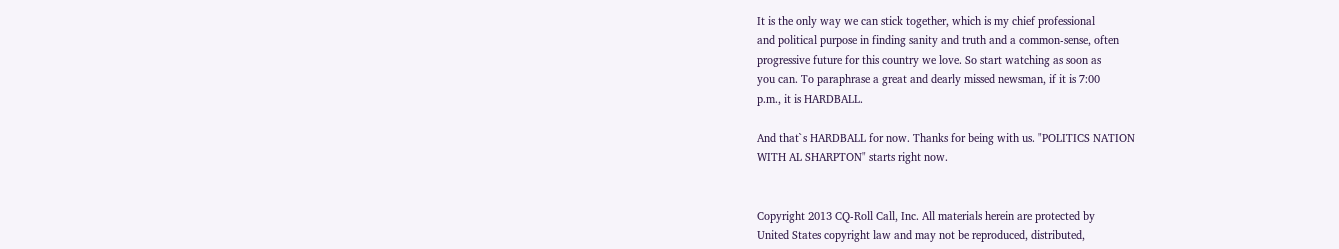It is the only way we can stick together, which is my chief professional
and political purpose in finding sanity and truth and a common-sense, often
progressive future for this country we love. So start watching as soon as
you can. To paraphrase a great and dearly missed newsman, if it is 7:00
p.m., it is HARDBALL.

And that`s HARDBALL for now. Thanks for being with us. "POLITICS NATION
WITH AL SHARPTON" starts right now.


Copyright 2013 CQ-Roll Call, Inc. All materials herein are protected by
United States copyright law and may not be reproduced, distributed,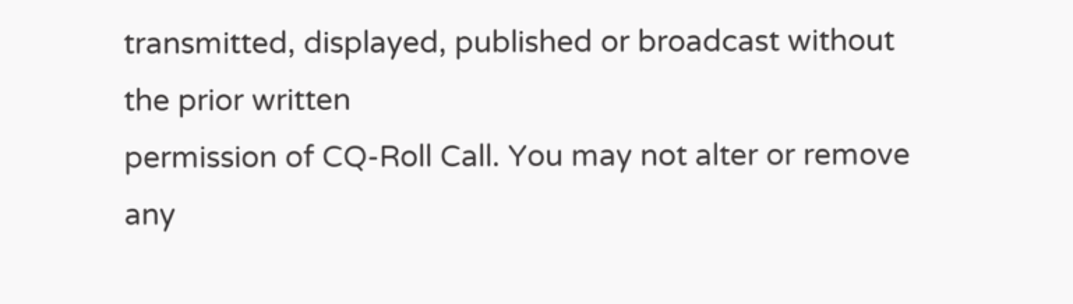transmitted, displayed, published or broadcast without the prior written
permission of CQ-Roll Call. You may not alter or remove any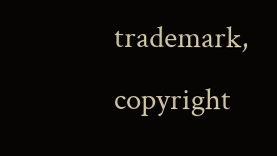trademark,
copyright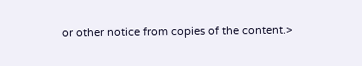or other notice from copies of the content.>